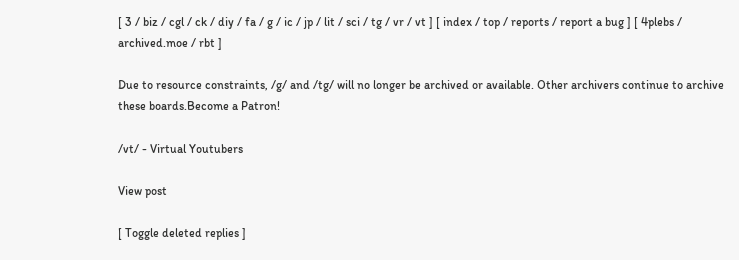[ 3 / biz / cgl / ck / diy / fa / g / ic / jp / lit / sci / tg / vr / vt ] [ index / top / reports / report a bug ] [ 4plebs / archived.moe / rbt ]

Due to resource constraints, /g/ and /tg/ will no longer be archived or available. Other archivers continue to archive these boards.Become a Patron!

/vt/ - Virtual Youtubers

View post

[ Toggle deleted replies ]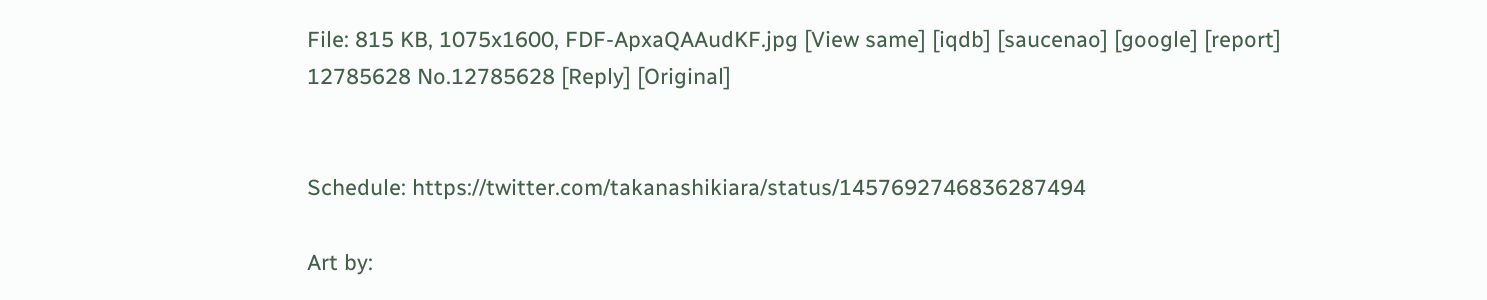File: 815 KB, 1075x1600, FDF-ApxaQAAudKF.jpg [View same] [iqdb] [saucenao] [google] [report]
12785628 No.12785628 [Reply] [Original]


Schedule: https://twitter.com/takanashikiara/status/1457692746836287494

Art by: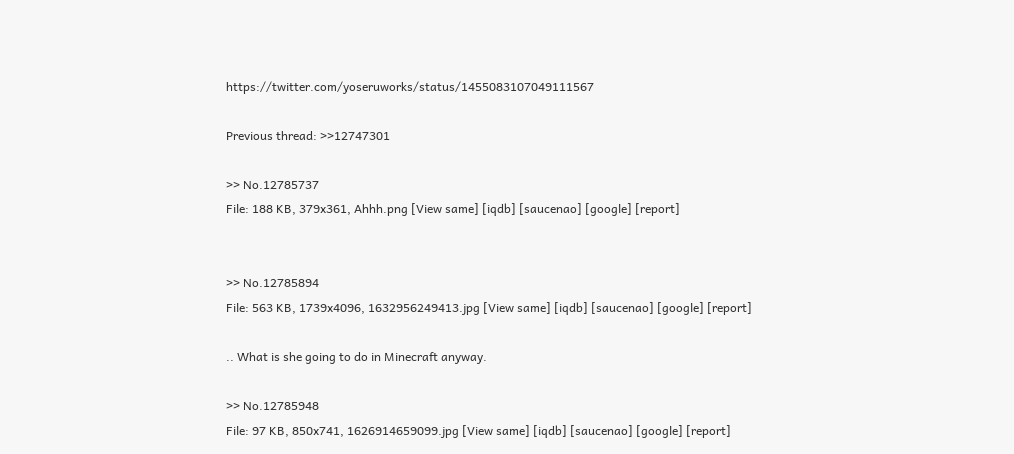https://twitter.com/yoseruworks/status/1455083107049111567

Previous thread: >>12747301

>> No.12785737
File: 188 KB, 379x361, Ahhh.png [View same] [iqdb] [saucenao] [google] [report]


>> No.12785894
File: 563 KB, 1739x4096, 1632956249413.jpg [View same] [iqdb] [saucenao] [google] [report]

.. What is she going to do in Minecraft anyway.

>> No.12785948
File: 97 KB, 850x741, 1626914659099.jpg [View same] [iqdb] [saucenao] [google] [report]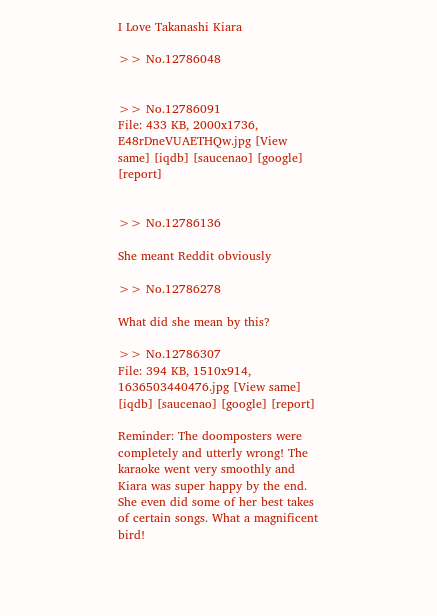I Love Takanashi Kiara

>> No.12786048


>> No.12786091
File: 433 KB, 2000x1736, E48rDneVUAETHQw.jpg [View same] [iqdb] [saucenao] [google] [report]


>> No.12786136

She meant Reddit obviously

>> No.12786278

What did she mean by this?

>> No.12786307
File: 394 KB, 1510x914, 1636503440476.jpg [View same] [iqdb] [saucenao] [google] [report]

Reminder: The doomposters were completely and utterly wrong! The karaoke went very smoothly and Kiara was super happy by the end. She even did some of her best takes of certain songs. What a magnificent bird!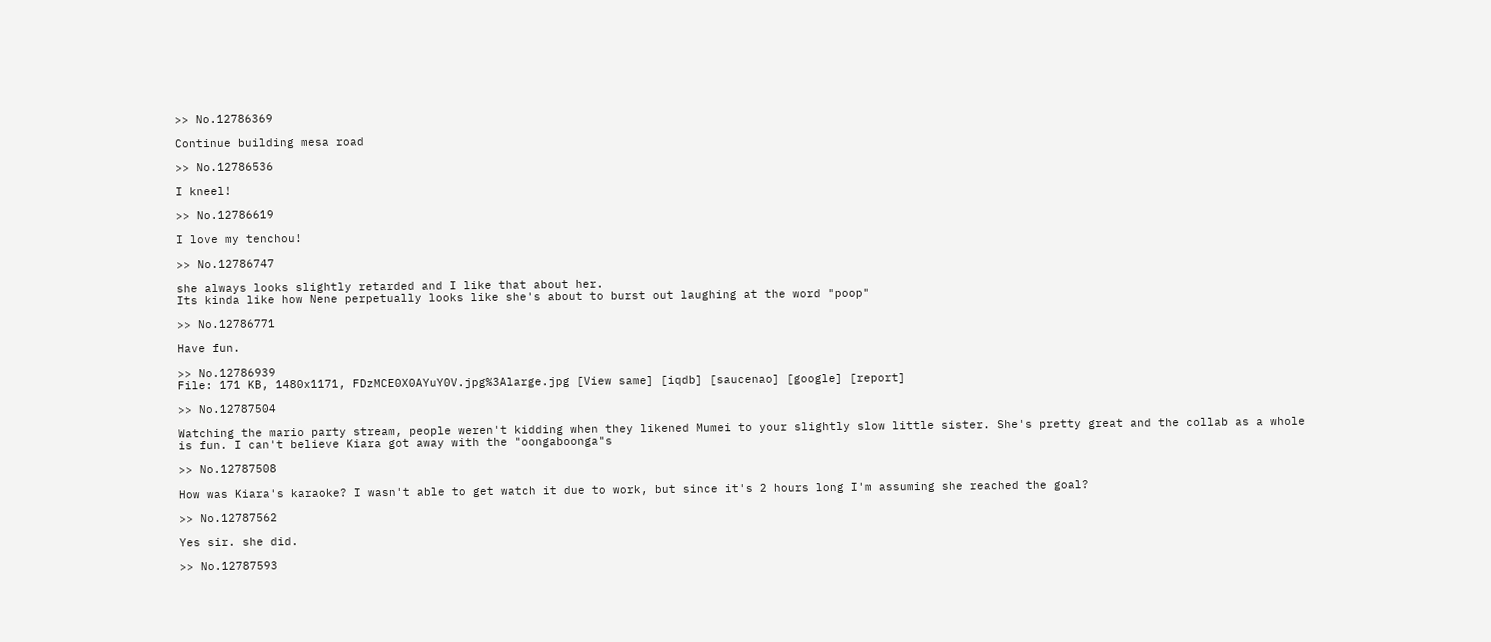>> No.12786369

Continue building mesa road

>> No.12786536

I kneel!

>> No.12786619

I love my tenchou!

>> No.12786747

she always looks slightly retarded and I like that about her.
Its kinda like how Nene perpetually looks like she's about to burst out laughing at the word "poop"

>> No.12786771

Have fun.

>> No.12786939
File: 171 KB, 1480x1171, FDzMCE0X0AYuY0V.jpg%3Alarge.jpg [View same] [iqdb] [saucenao] [google] [report]

>> No.12787504

Watching the mario party stream, people weren't kidding when they likened Mumei to your slightly slow little sister. She's pretty great and the collab as a whole is fun. I can't believe Kiara got away with the "oongaboonga"s

>> No.12787508

How was Kiara's karaoke? I wasn't able to get watch it due to work, but since it's 2 hours long I'm assuming she reached the goal?

>> No.12787562

Yes sir. she did.

>> No.12787593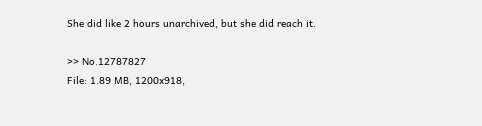She did like 2 hours unarchived, but she did reach it.

>> No.12787827
File: 1.89 MB, 1200x918,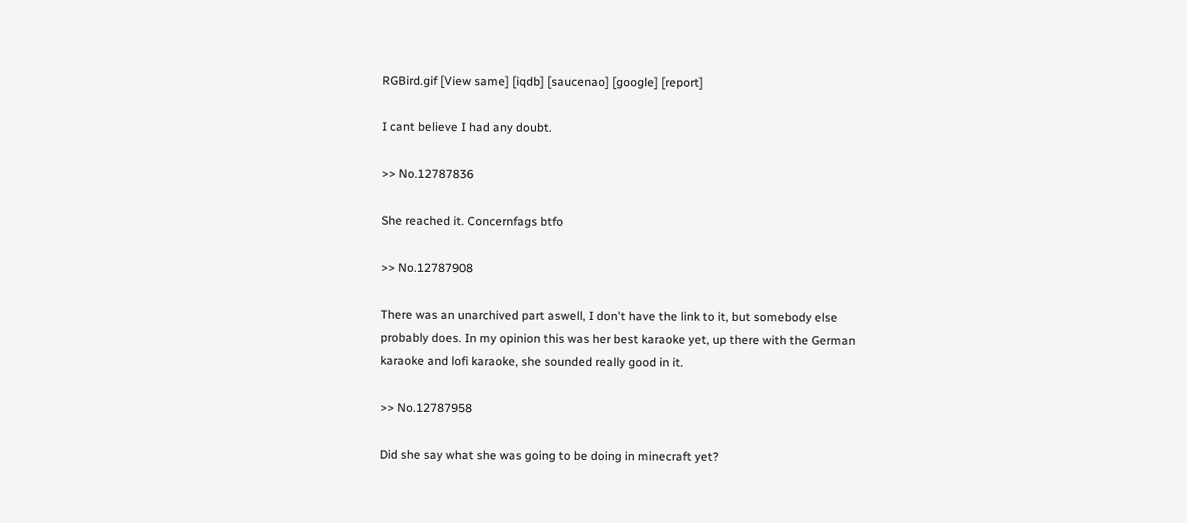RGBird.gif [View same] [iqdb] [saucenao] [google] [report]

I cant believe I had any doubt.

>> No.12787836

She reached it. Concernfags btfo

>> No.12787908

There was an unarchived part aswell, I don't have the link to it, but somebody else probably does. In my opinion this was her best karaoke yet, up there with the German karaoke and lofi karaoke, she sounded really good in it.

>> No.12787958

Did she say what she was going to be doing in minecraft yet?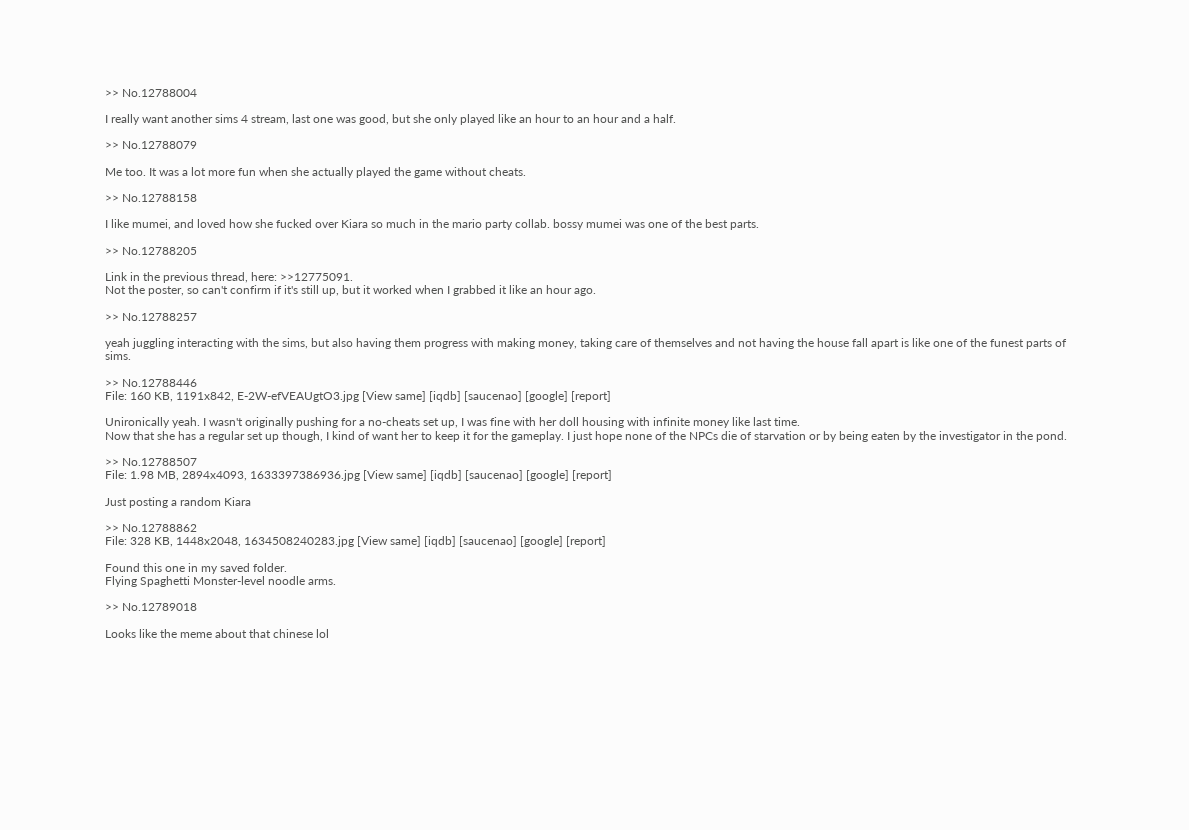>> No.12788004

I really want another sims 4 stream, last one was good, but she only played like an hour to an hour and a half.

>> No.12788079

Me too. It was a lot more fun when she actually played the game without cheats.

>> No.12788158

I like mumei, and loved how she fucked over Kiara so much in the mario party collab. bossy mumei was one of the best parts.

>> No.12788205

Link in the previous thread, here: >>12775091.
Not the poster, so can't confirm if it's still up, but it worked when I grabbed it like an hour ago.

>> No.12788257

yeah juggling interacting with the sims, but also having them progress with making money, taking care of themselves and not having the house fall apart is like one of the funest parts of sims.

>> No.12788446
File: 160 KB, 1191x842, E-2W-efVEAUgtO3.jpg [View same] [iqdb] [saucenao] [google] [report]

Unironically yeah. I wasn't originally pushing for a no-cheats set up, I was fine with her doll housing with infinite money like last time.
Now that she has a regular set up though, I kind of want her to keep it for the gameplay. I just hope none of the NPCs die of starvation or by being eaten by the investigator in the pond.

>> No.12788507
File: 1.98 MB, 2894x4093, 1633397386936.jpg [View same] [iqdb] [saucenao] [google] [report]

Just posting a random Kiara

>> No.12788862
File: 328 KB, 1448x2048, 1634508240283.jpg [View same] [iqdb] [saucenao] [google] [report]

Found this one in my saved folder.
Flying Spaghetti Monster-level noodle arms.

>> No.12789018

Looks like the meme about that chinese lol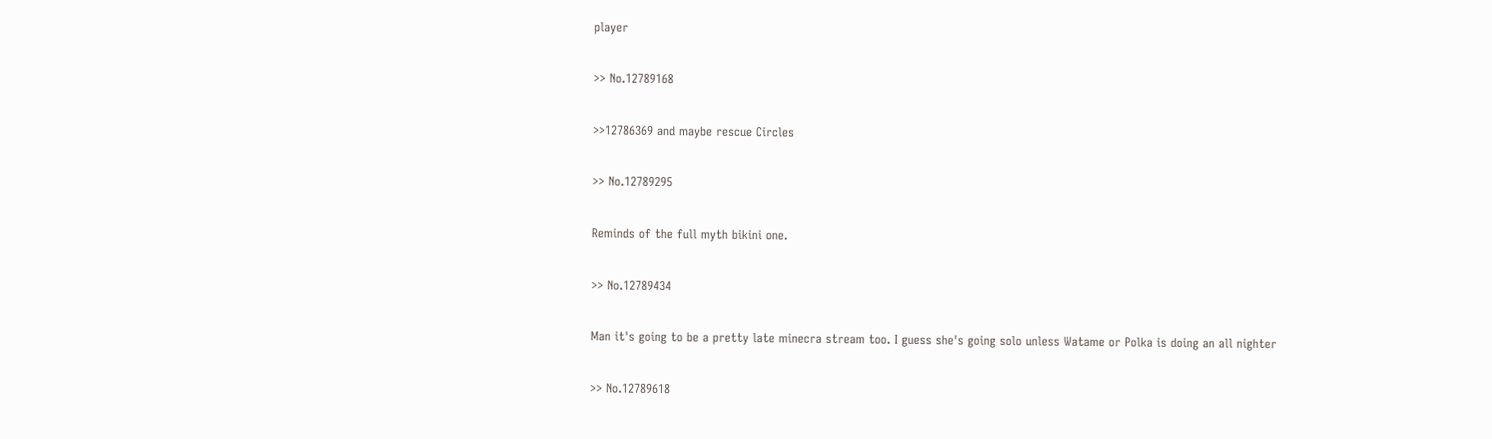player

>> No.12789168

>>12786369 and maybe rescue Circles

>> No.12789295

Reminds of the full myth bikini one.

>> No.12789434

Man it's going to be a pretty late minecra stream too. I guess she's going solo unless Watame or Polka is doing an all nighter

>> No.12789618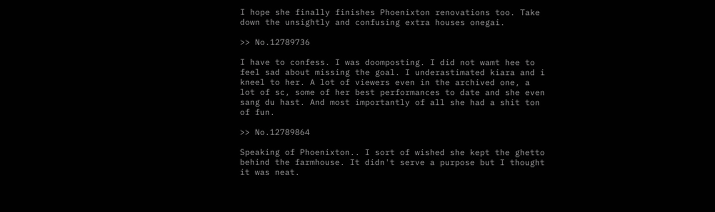I hope she finally finishes Phoenixton renovations too. Take down the unsightly and confusing extra houses onegai.

>> No.12789736

I have to confess. I was doomposting. I did not wamt hee to feel sad about missing the goal. I underastimated kiara and i kneel to her. A lot of viewers even in the archived one, a lot of sc, some of her best performances to date and she even sang du hast. And most importantly of all she had a shit ton of fun.

>> No.12789864

Speaking of Phoenixton.. I sort of wished she kept the ghetto behind the farmhouse. It didn't serve a purpose but I thought it was neat.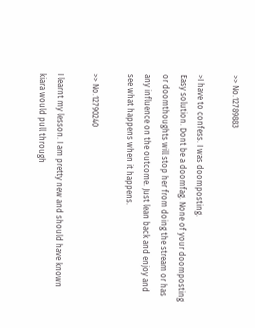>> No.12789883

>I have to confess. I was doomposting.
Easy solution. Dont be a doomfag. None of your doomposting or doomthoughts will stop her from doing the stream or has any influence on the outcome. Just lean back and enjoy and see what happens when it happens.

>> No.12790240

I learnt my lesson. I am pretty new and should have known kiara would pull through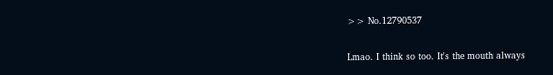>> No.12790537

Lmao. I think so too. It's the mouth always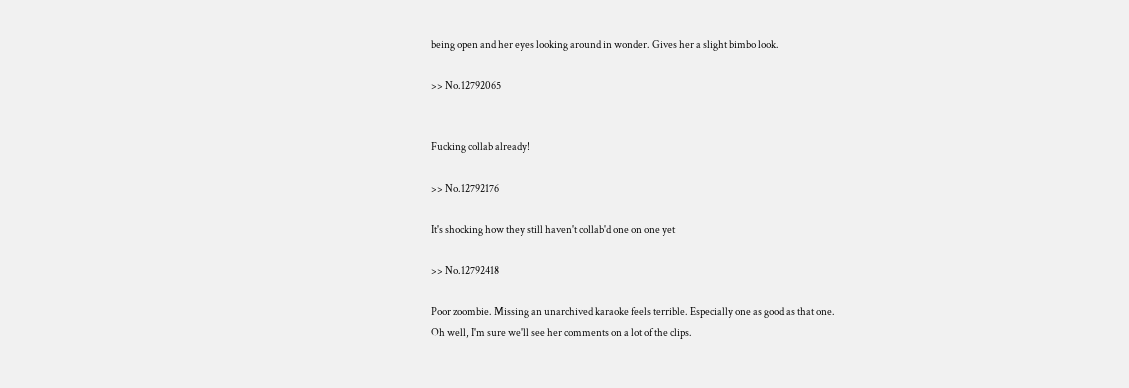being open and her eyes looking around in wonder. Gives her a slight bimbo look.

>> No.12792065


Fucking collab already!

>> No.12792176

It's shocking how they still haven't collab'd one on one yet

>> No.12792418

Poor zoombie. Missing an unarchived karaoke feels terrible. Especially one as good as that one.
Oh well, I'm sure we'll see her comments on a lot of the clips.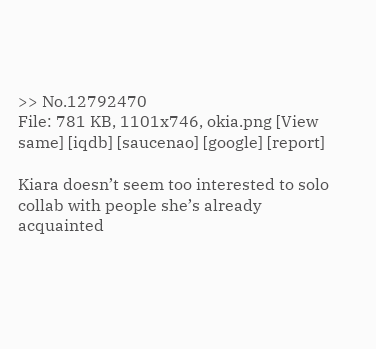>> No.12792470
File: 781 KB, 1101x746, okia.png [View same] [iqdb] [saucenao] [google] [report]

Kiara doesn’t seem too interested to solo collab with people she’s already acquainted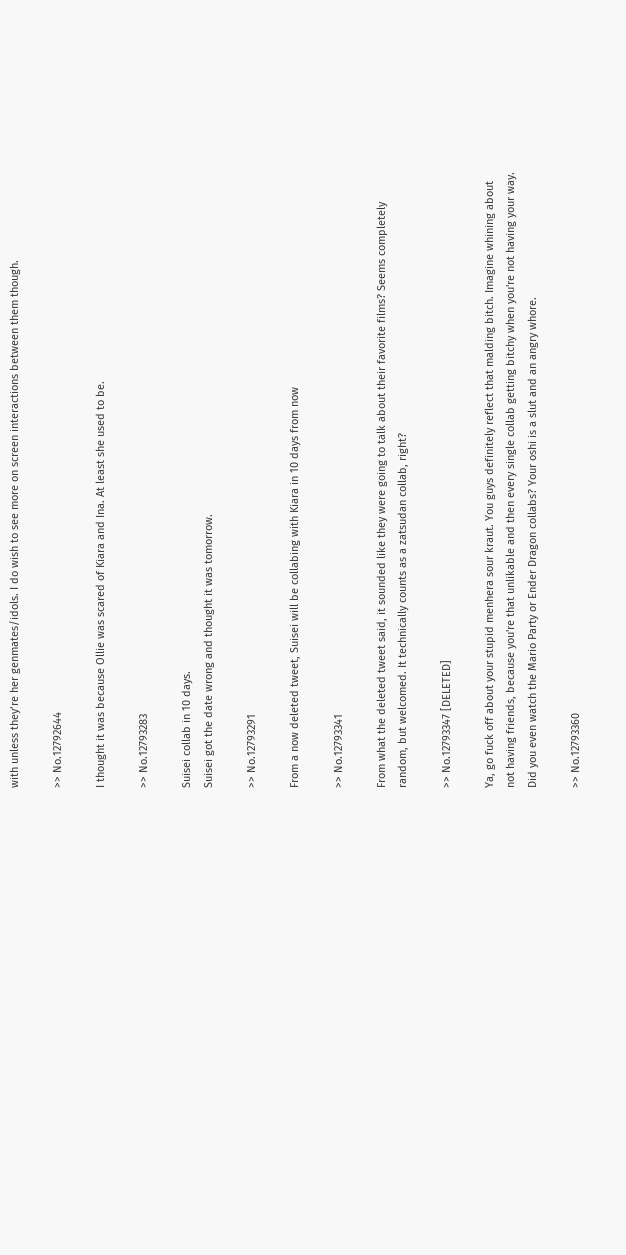with unless they’re her genmates/idols. I do wish to see more on screen interactions between them though.

>> No.12792644

I thought it was because Ollie was scared of Kiara and Ina. At least she used to be.

>> No.12793283

Suisei collab in 10 days.
Suisei got the date wrong and thought it was tomorrow.

>> No.12793291

From a now deleted tweet, Suisei will be collabing with Kiara in 10 days from now

>> No.12793341

From what the deleted tweet said, it sounded like they were going to talk about their favorite films? Seems completely random, but welcomed. It technically counts as a zatsudan collab, right?

>> No.12793347 [DELETED]

Ya, go fuck off about your stupid menhera sour kraut. You guys definitely reflect that malding bitch. Imagine whining about not having friends, because you're that unlikable and then every single collab getting bitchy when you're not having your way. Did you even watch the Mario Party or Ender Dragon collabs? Your oshi is a slut and an angry whore.

>> No.12793360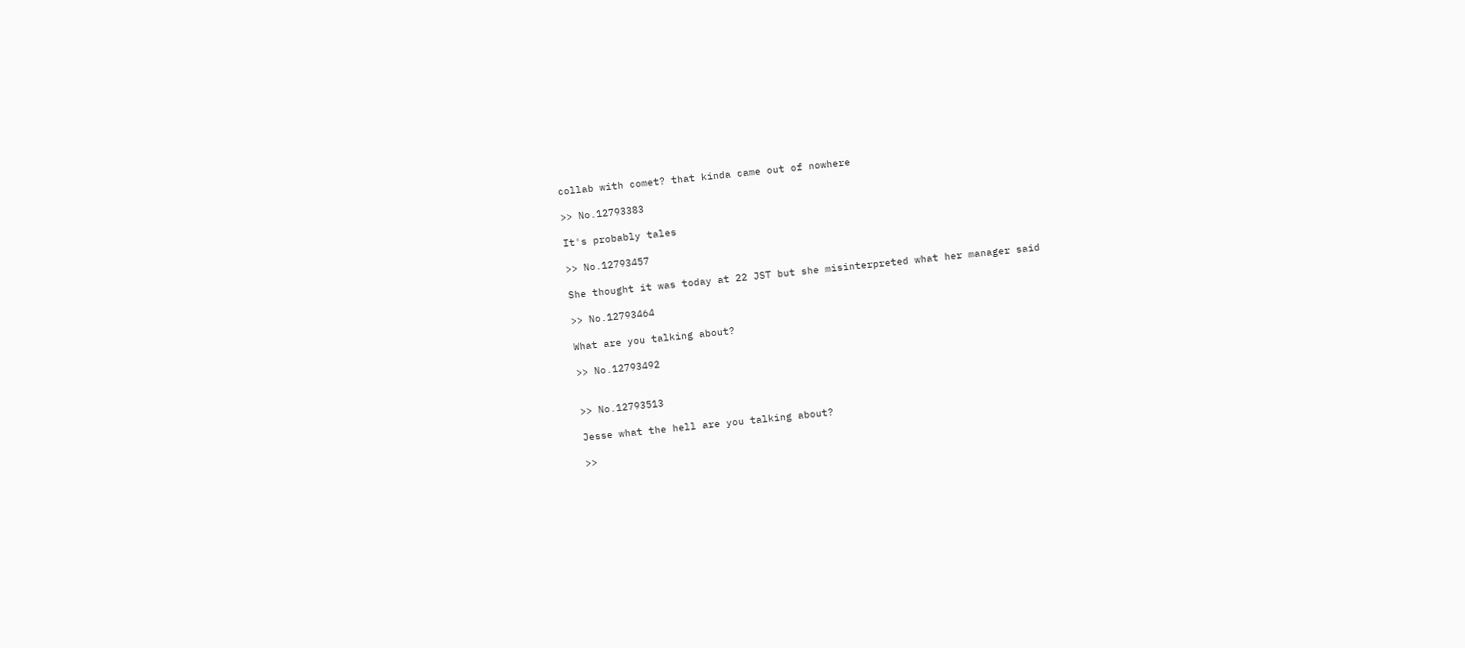collab with comet? that kinda came out of nowhere

>> No.12793383

It's probably tales

>> No.12793457

She thought it was today at 22 JST but she misinterpreted what her manager said

>> No.12793464

What are you talking about?

>> No.12793492


>> No.12793513

Jesse what the hell are you talking about?

>>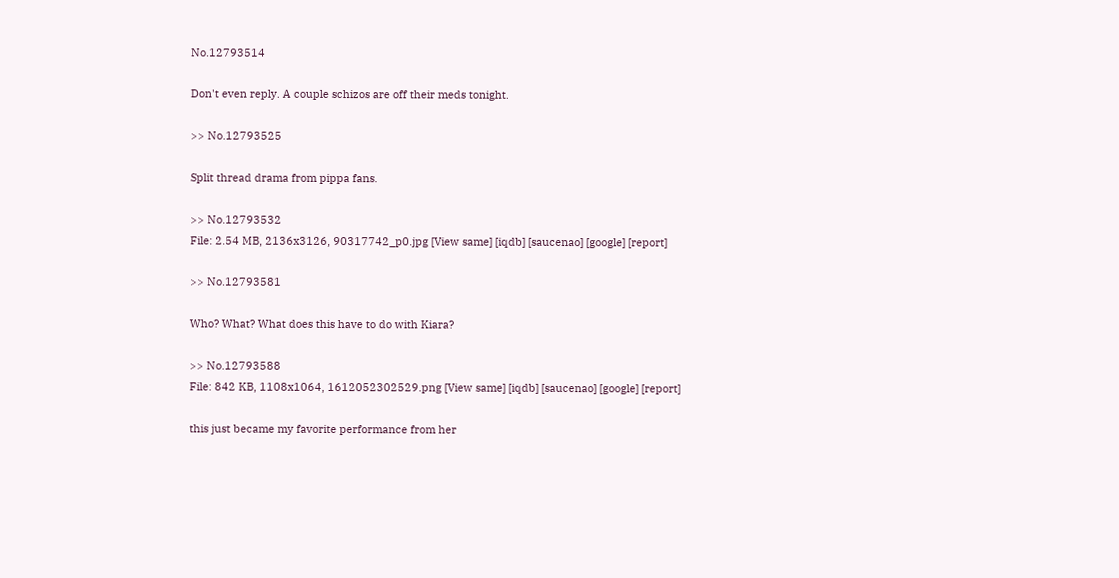No.12793514

Don't even reply. A couple schizos are off their meds tonight.

>> No.12793525

Split thread drama from pippa fans.

>> No.12793532
File: 2.54 MB, 2136x3126, 90317742_p0.jpg [View same] [iqdb] [saucenao] [google] [report]

>> No.12793581

Who? What? What does this have to do with Kiara?

>> No.12793588
File: 842 KB, 1108x1064, 1612052302529.png [View same] [iqdb] [saucenao] [google] [report]

this just became my favorite performance from her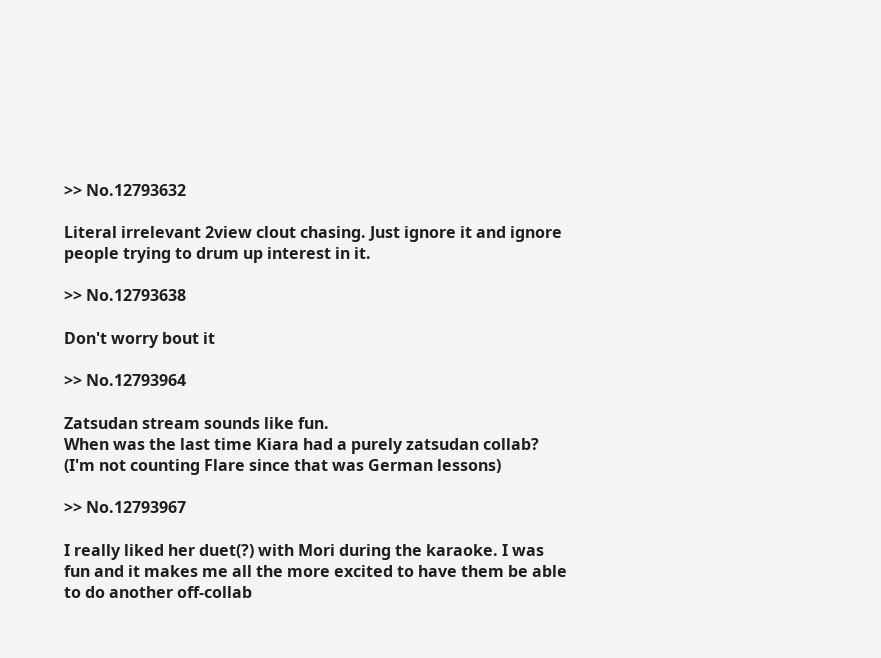>> No.12793632

Literal irrelevant 2view clout chasing. Just ignore it and ignore people trying to drum up interest in it.

>> No.12793638

Don't worry bout it

>> No.12793964

Zatsudan stream sounds like fun.
When was the last time Kiara had a purely zatsudan collab? (I'm not counting Flare since that was German lessons)

>> No.12793967

I really liked her duet(?) with Mori during the karaoke. I was fun and it makes me all the more excited to have them be able to do another off-collab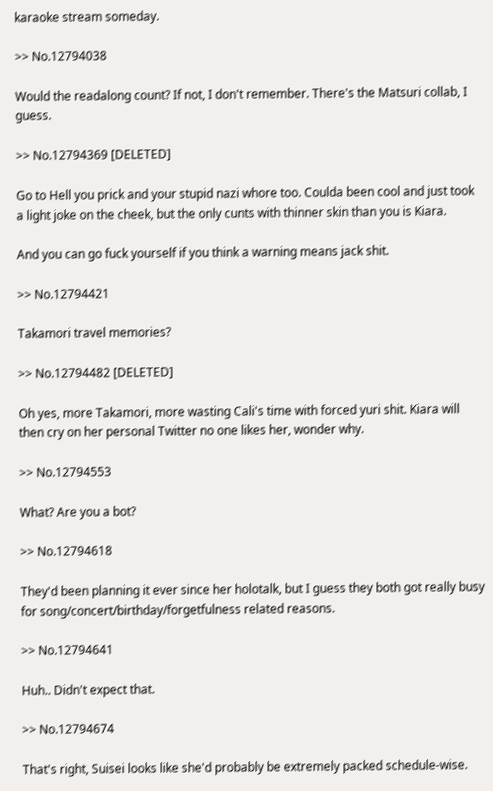karaoke stream someday.

>> No.12794038

Would the readalong count? If not, I don't remember. There's the Matsuri collab, I guess.

>> No.12794369 [DELETED]

Go to Hell you prick and your stupid nazi whore too. Coulda been cool and just took a light joke on the cheek, but the only cunts with thinner skin than you is Kiara.

And you can go fuck yourself if you think a warning means jack shit.

>> No.12794421

Takamori travel memories?

>> No.12794482 [DELETED]

Oh yes, more Takamori, more wasting Cali's time with forced yuri shit. Kiara will then cry on her personal Twitter no one likes her, wonder why.

>> No.12794553

What? Are you a bot?

>> No.12794618

They'd been planning it ever since her holotalk, but I guess they both got really busy for song/concert/birthday/forgetfulness related reasons.

>> No.12794641

Huh.. Didn't expect that.

>> No.12794674

That's right, Suisei looks like she'd probably be extremely packed schedule-wise.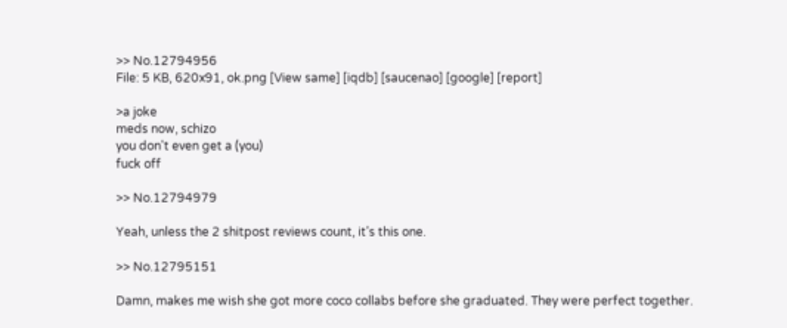>> No.12794956
File: 5 KB, 620x91, ok.png [View same] [iqdb] [saucenao] [google] [report]

>a joke
meds now, schizo
you don't even get a (you)
fuck off

>> No.12794979

Yeah, unless the 2 shitpost reviews count, it’s this one.

>> No.12795151

Damn, makes me wish she got more coco collabs before she graduated. They were perfect together.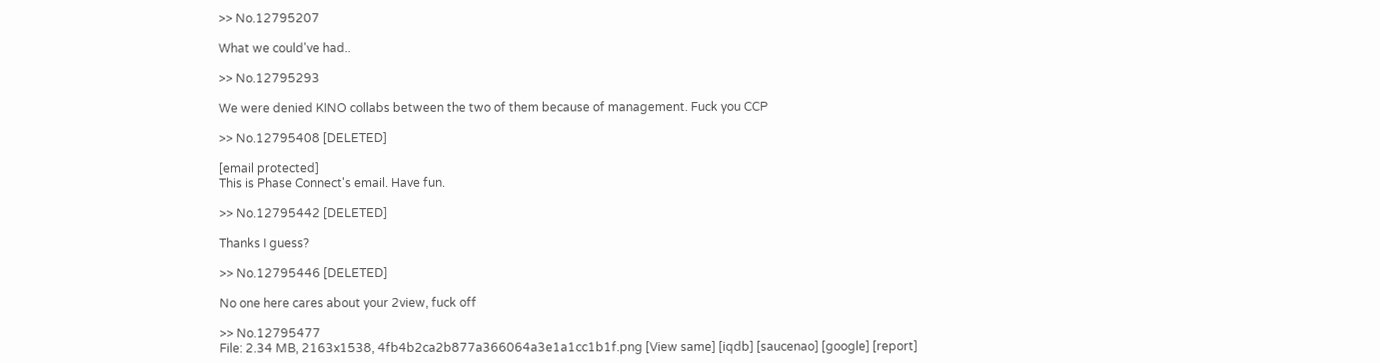>> No.12795207

What we could've had..

>> No.12795293

We were denied KINO collabs between the two of them because of management. Fuck you CCP

>> No.12795408 [DELETED]

[email protected]
This is Phase Connect's email. Have fun.

>> No.12795442 [DELETED]

Thanks I guess?

>> No.12795446 [DELETED]

No one here cares about your 2view, fuck off

>> No.12795477
File: 2.34 MB, 2163x1538, 4fb4b2ca2b877a366064a3e1a1cc1b1f.png [View same] [iqdb] [saucenao] [google] [report]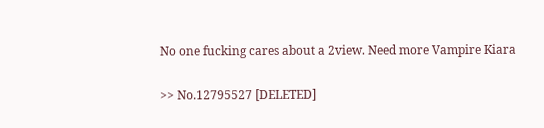No one fucking cares about a 2view. Need more Vampire Kiara

>> No.12795527 [DELETED]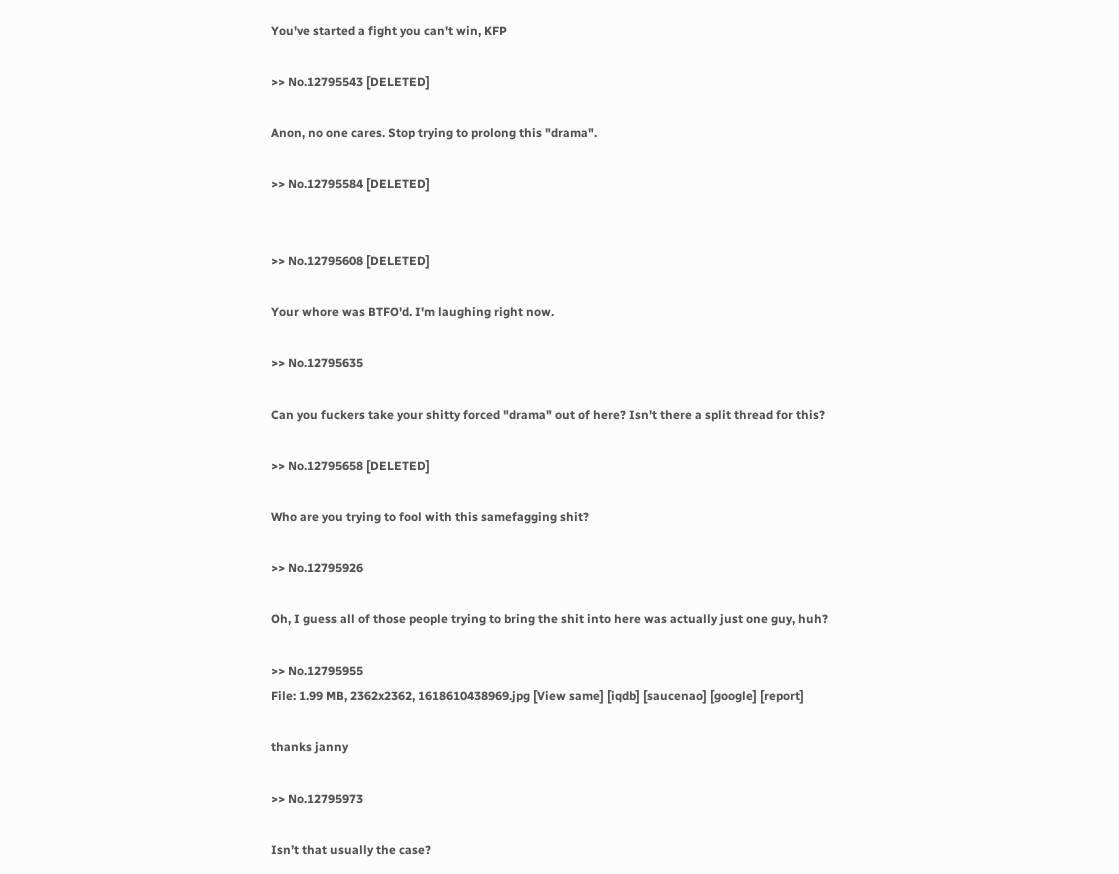You've started a fight you can't win, KFP

>> No.12795543 [DELETED]

Anon, no one cares. Stop trying to prolong this "drama".

>> No.12795584 [DELETED]


>> No.12795608 [DELETED]

Your whore was BTFO'd. I'm laughing right now.

>> No.12795635

Can you fuckers take your shitty forced "drama" out of here? Isn't there a split thread for this?

>> No.12795658 [DELETED]

Who are you trying to fool with this samefagging shit?

>> No.12795926

Oh, I guess all of those people trying to bring the shit into here was actually just one guy, huh?

>> No.12795955
File: 1.99 MB, 2362x2362, 1618610438969.jpg [View same] [iqdb] [saucenao] [google] [report]

thanks janny

>> No.12795973

Isn’t that usually the case?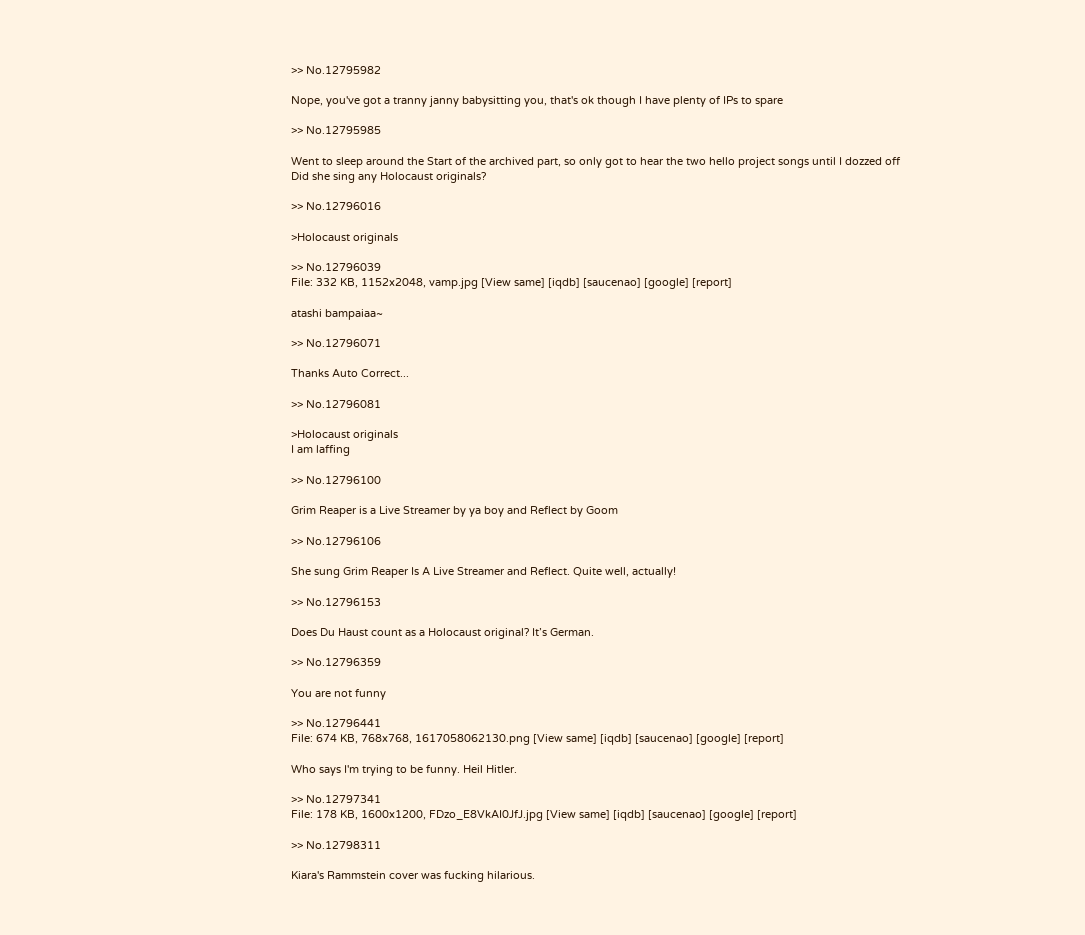>> No.12795982

Nope, you've got a tranny janny babysitting you, that's ok though I have plenty of IPs to spare

>> No.12795985

Went to sleep around the Start of the archived part, so only got to hear the two hello project songs until I dozzed off
Did she sing any Holocaust originals?

>> No.12796016

>Holocaust originals

>> No.12796039
File: 332 KB, 1152x2048, vamp.jpg [View same] [iqdb] [saucenao] [google] [report]

atashi bampaiaa~

>> No.12796071

Thanks Auto Correct...

>> No.12796081

>Holocaust originals
I am laffing

>> No.12796100

Grim Reaper is a Live Streamer by ya boy and Reflect by Goom

>> No.12796106

She sung Grim Reaper Is A Live Streamer and Reflect. Quite well, actually!

>> No.12796153

Does Du Haust count as a Holocaust original? It’s German.

>> No.12796359

You are not funny

>> No.12796441
File: 674 KB, 768x768, 1617058062130.png [View same] [iqdb] [saucenao] [google] [report]

Who says I'm trying to be funny. Heil Hitler.

>> No.12797341
File: 178 KB, 1600x1200, FDzo_E8VkAI0JfJ.jpg [View same] [iqdb] [saucenao] [google] [report]

>> No.12798311

Kiara's Rammstein cover was fucking hilarious.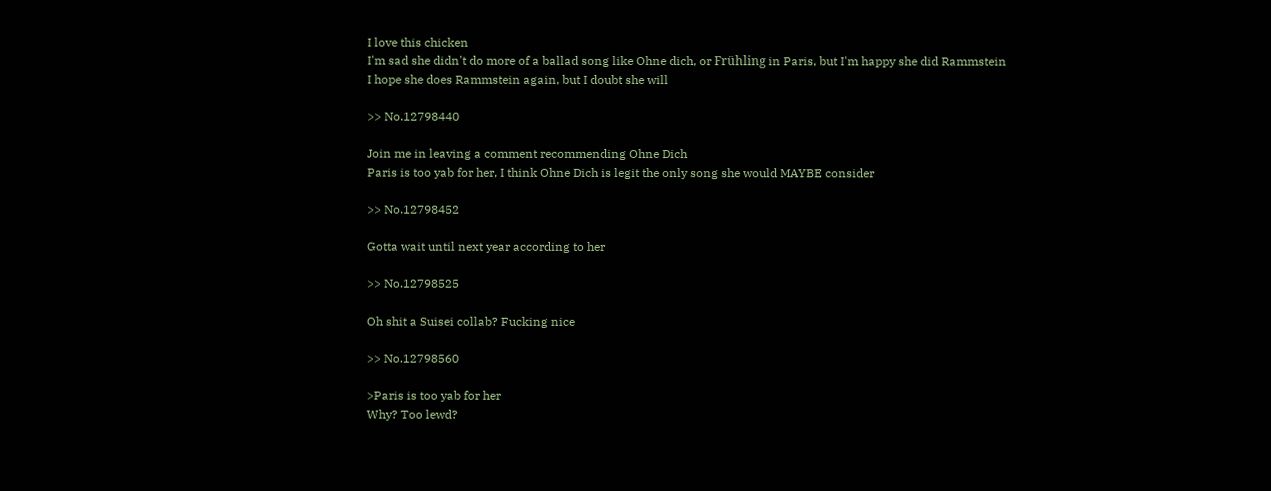I love this chicken
I'm sad she didn't do more of a ballad song like Ohne dich, or Frühling in Paris, but I'm happy she did Rammstein
I hope she does Rammstein again, but I doubt she will

>> No.12798440

Join me in leaving a comment recommending Ohne Dich
Paris is too yab for her, I think Ohne Dich is legit the only song she would MAYBE consider

>> No.12798452

Gotta wait until next year according to her

>> No.12798525

Oh shit a Suisei collab? Fucking nice

>> No.12798560

>Paris is too yab for her
Why? Too lewd?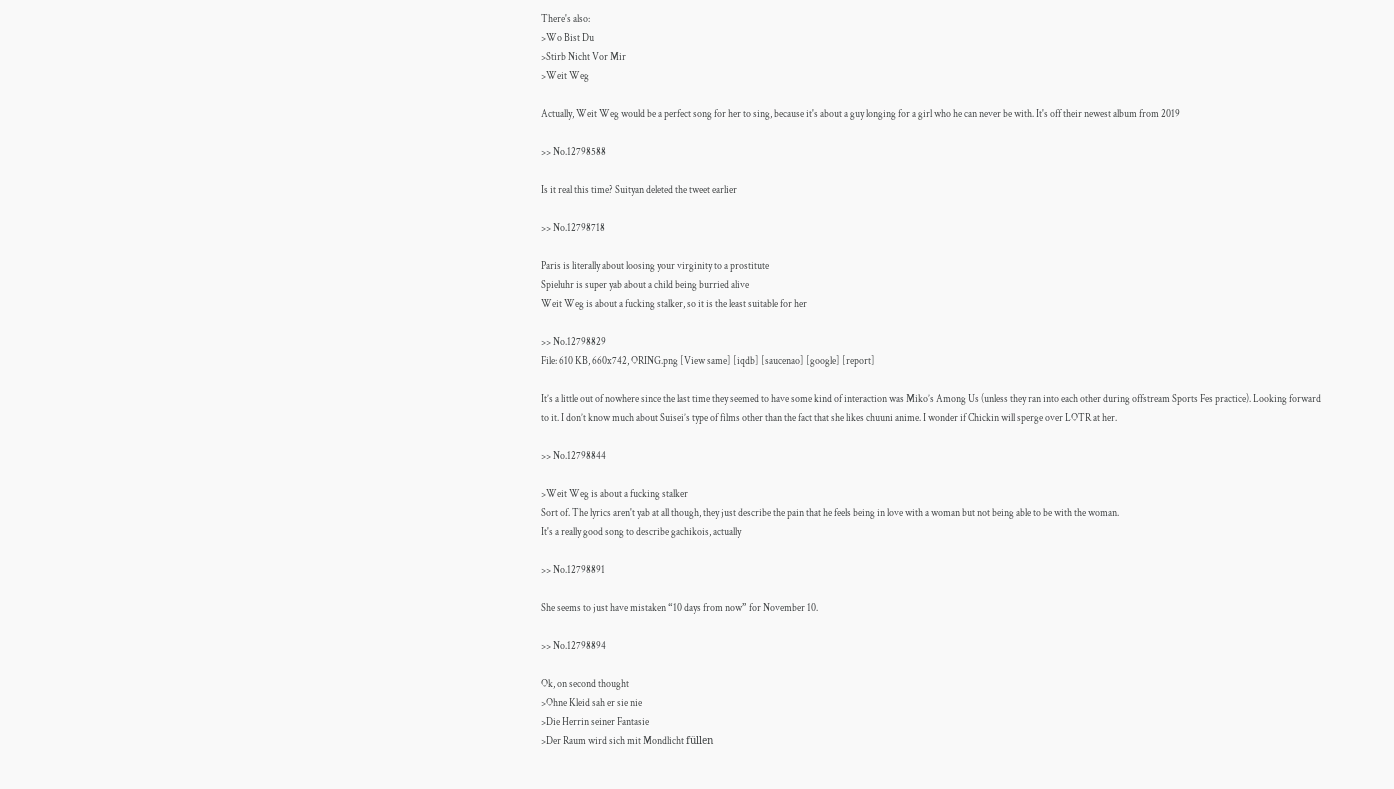There's also:
>Wo Bist Du
>Stirb Nicht Vor Mir
>Weit Weg

Actually, Weit Weg would be a perfect song for her to sing, because it's about a guy longing for a girl who he can never be with. It's off their newest album from 2019

>> No.12798588

Is it real this time? Suityan deleted the tweet earlier

>> No.12798718

Paris is literally about loosing your virginity to a prostitute
Spieluhr is super yab about a child being burried alive
Weit Weg is about a fucking stalker, so it is the least suitable for her

>> No.12798829
File: 610 KB, 660x742, ORING.png [View same] [iqdb] [saucenao] [google] [report]

It’s a little out of nowhere since the last time they seemed to have some kind of interaction was Miko’s Among Us (unless they ran into each other during offstream Sports Fes practice). Looking forward to it. I don’t know much about Suisei’s type of films other than the fact that she likes chuuni anime. I wonder if Chickin will sperge over LOTR at her.

>> No.12798844

>Weit Weg is about a fucking stalker
Sort of. The lyrics aren't yab at all though, they just describe the pain that he feels being in love with a woman but not being able to be with the woman.
It's a really good song to describe gachikois, actually

>> No.12798891

She seems to just have mistaken “10 days from now” for November 10.

>> No.12798894

Ok, on second thought
>Ohne Kleid sah er sie nie
>Die Herrin seiner Fantasie
>Der Raum wird sich mit Mondlicht füllen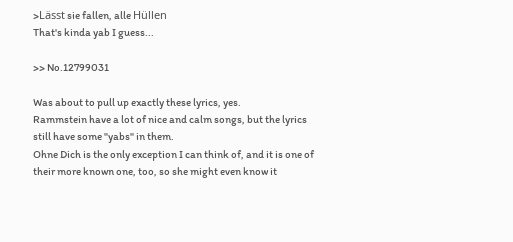>Lässt sie fallen, alle Hüllen
That's kinda yab I guess...

>> No.12799031

Was about to pull up exactly these lyrics, yes.
Rammstein have a lot of nice and calm songs, but the lyrics still have some "yabs" in them.
Ohne Dich is the only exception I can think of, and it is one of their more known one, too, so she might even know it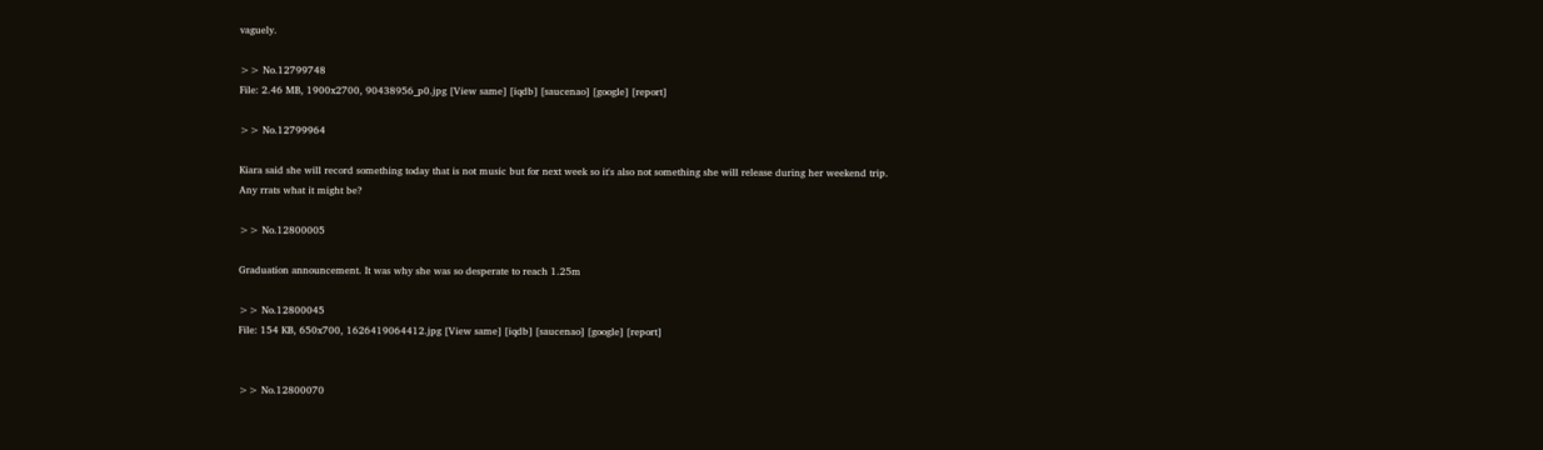vaguely.

>> No.12799748
File: 2.46 MB, 1900x2700, 90438956_p0.jpg [View same] [iqdb] [saucenao] [google] [report]

>> No.12799964

Kiara said she will record something today that is not music but for next week so it's also not something she will release during her weekend trip.
Any rrats what it might be?

>> No.12800005

Graduation announcement. It was why she was so desperate to reach 1.25m

>> No.12800045
File: 154 KB, 650x700, 1626419064412.jpg [View same] [iqdb] [saucenao] [google] [report]


>> No.12800070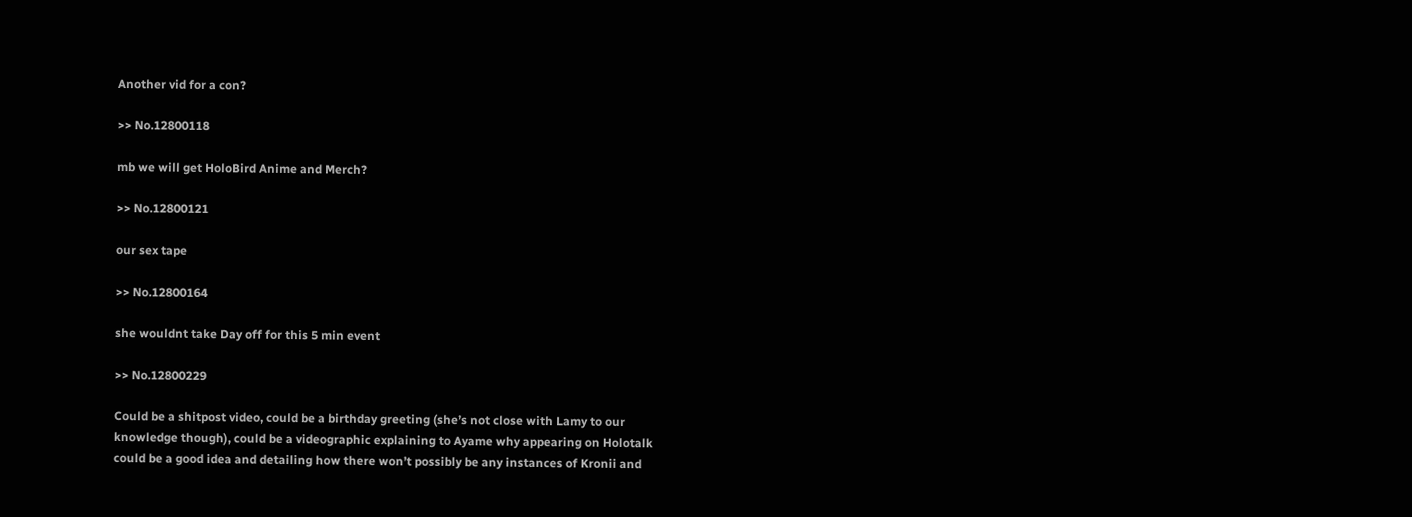Another vid for a con?

>> No.12800118

mb we will get HoloBird Anime and Merch?

>> No.12800121

our sex tape

>> No.12800164

she wouldnt take Day off for this 5 min event

>> No.12800229

Could be a shitpost video, could be a birthday greeting (she’s not close with Lamy to our knowledge though), could be a videographic explaining to Ayame why appearing on Holotalk could be a good idea and detailing how there won’t possibly be any instances of Kronii and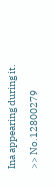Ina appearing during it.

>> No.12800279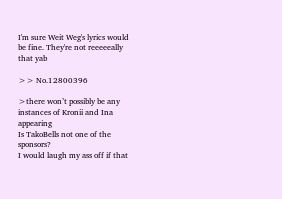I'm sure Weit Weg's lyrics would be fine. They're not reeeeeally that yab

>> No.12800396

>there won’t possibly be any instances of Kronii and Ina appearing
Is TakoBells not one of the sponsors?
I would laugh my ass off if that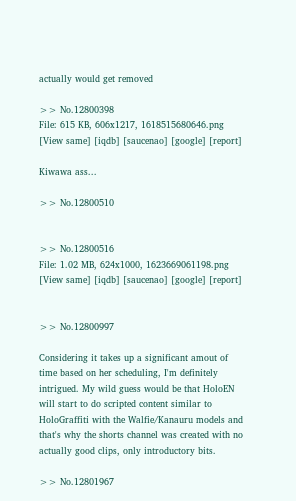actually would get removed

>> No.12800398
File: 615 KB, 606x1217, 1618515680646.png [View same] [iqdb] [saucenao] [google] [report]

Kiwawa ass...

>> No.12800510


>> No.12800516
File: 1.02 MB, 624x1000, 1623669061198.png [View same] [iqdb] [saucenao] [google] [report]


>> No.12800997

Considering it takes up a significant amout of time based on her scheduling, I'm definitely intrigued. My wild guess would be that HoloEN will start to do scripted content similar to HoloGraffiti with the Walfie/Kanauru models and that's why the shorts channel was created with no actually good clips, only introductory bits.

>> No.12801967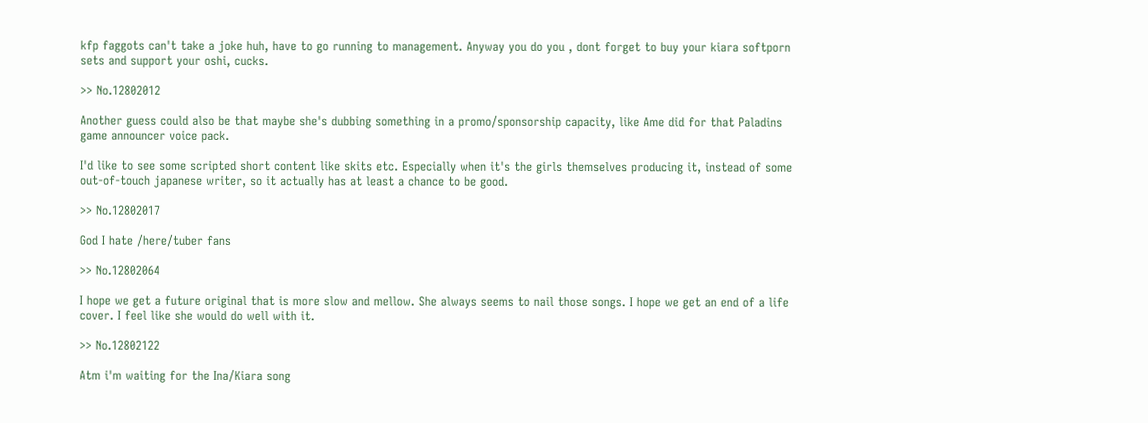kfp faggots can't take a joke huh, have to go running to management. Anyway you do you , dont forget to buy your kiara softporn sets and support your oshi, cucks.

>> No.12802012

Another guess could also be that maybe she's dubbing something in a promo/sponsorship capacity, like Ame did for that Paladins game announcer voice pack.

I'd like to see some scripted short content like skits etc. Especially when it's the girls themselves producing it, instead of some out-of-touch japanese writer, so it actually has at least a chance to be good.

>> No.12802017

God I hate /here/tuber fans

>> No.12802064

I hope we get a future original that is more slow and mellow. She always seems to nail those songs. I hope we get an end of a life cover. I feel like she would do well with it.

>> No.12802122

Atm i'm waiting for the Ina/Kiara song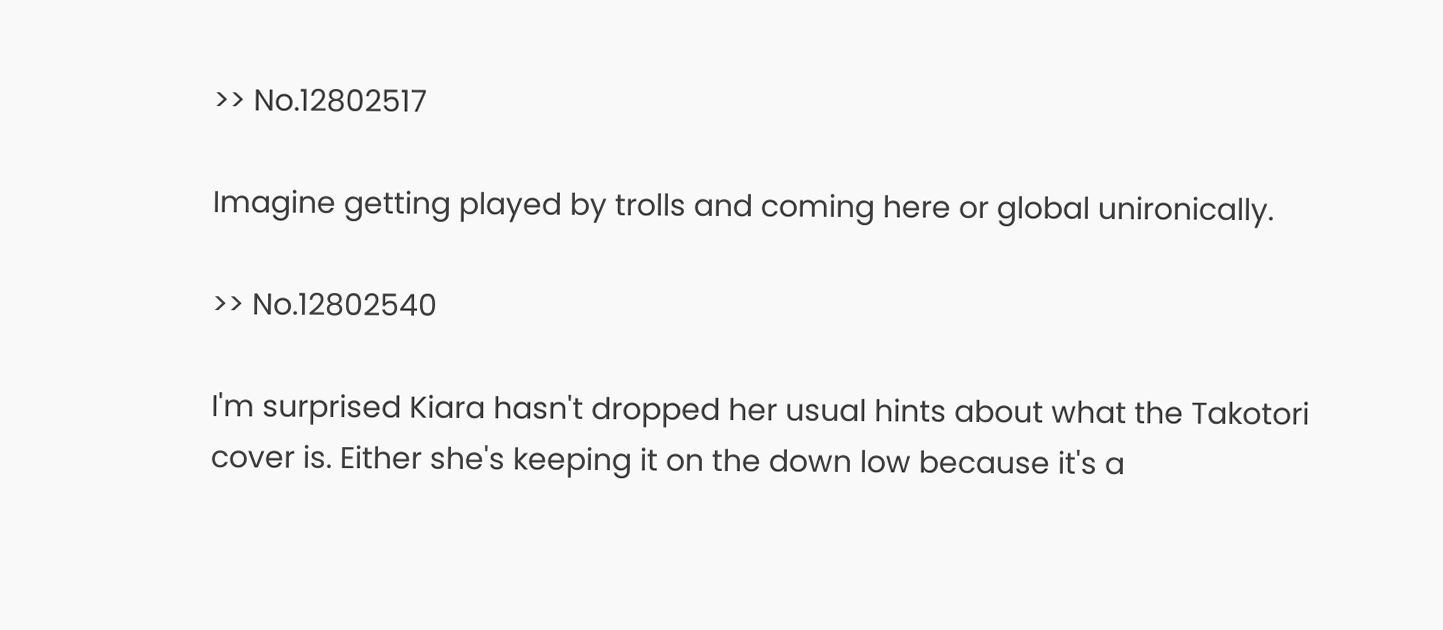>> No.12802517

Imagine getting played by trolls and coming here or global unironically.

>> No.12802540

I'm surprised Kiara hasn't dropped her usual hints about what the Takotori cover is. Either she's keeping it on the down low because it's a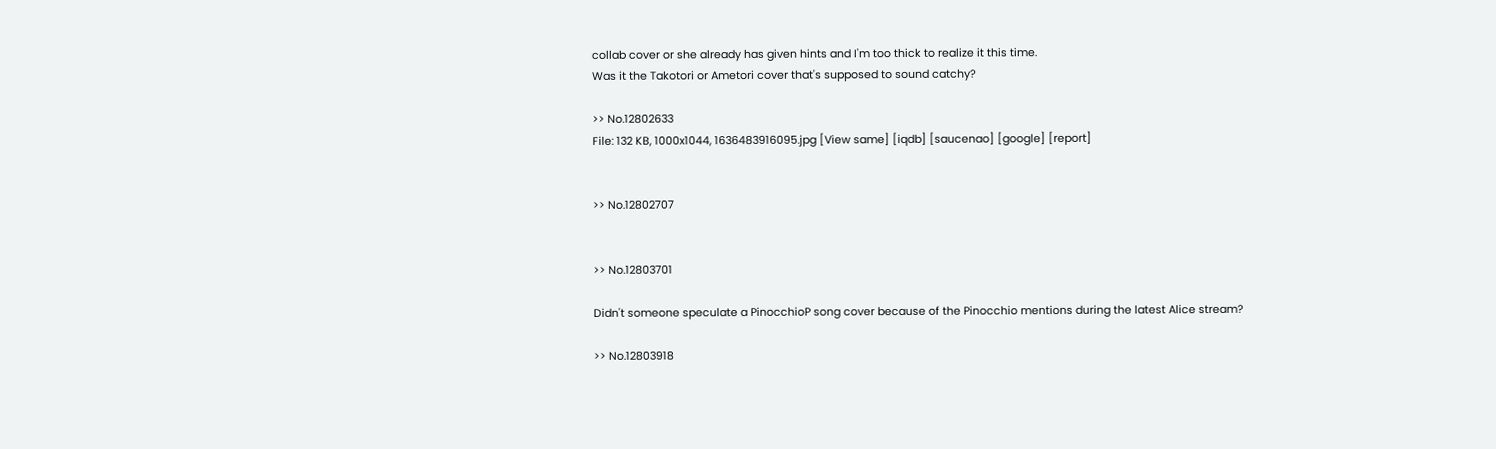collab cover or she already has given hints and I'm too thick to realize it this time.
Was it the Takotori or Ametori cover that's supposed to sound catchy?

>> No.12802633
File: 132 KB, 1000x1044, 1636483916095.jpg [View same] [iqdb] [saucenao] [google] [report]


>> No.12802707


>> No.12803701

Didn't someone speculate a PinocchioP song cover because of the Pinocchio mentions during the latest Alice stream?

>> No.12803918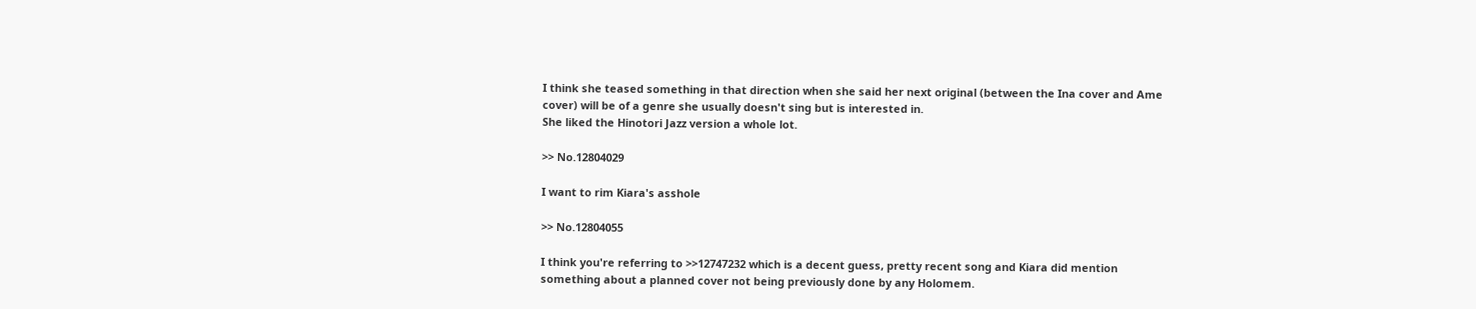I think she teased something in that direction when she said her next original (between the Ina cover and Ame cover) will be of a genre she usually doesn't sing but is interested in.
She liked the Hinotori Jazz version a whole lot.

>> No.12804029

I want to rim Kiara's asshole

>> No.12804055

I think you're referring to >>12747232 which is a decent guess, pretty recent song and Kiara did mention something about a planned cover not being previously done by any Holomem.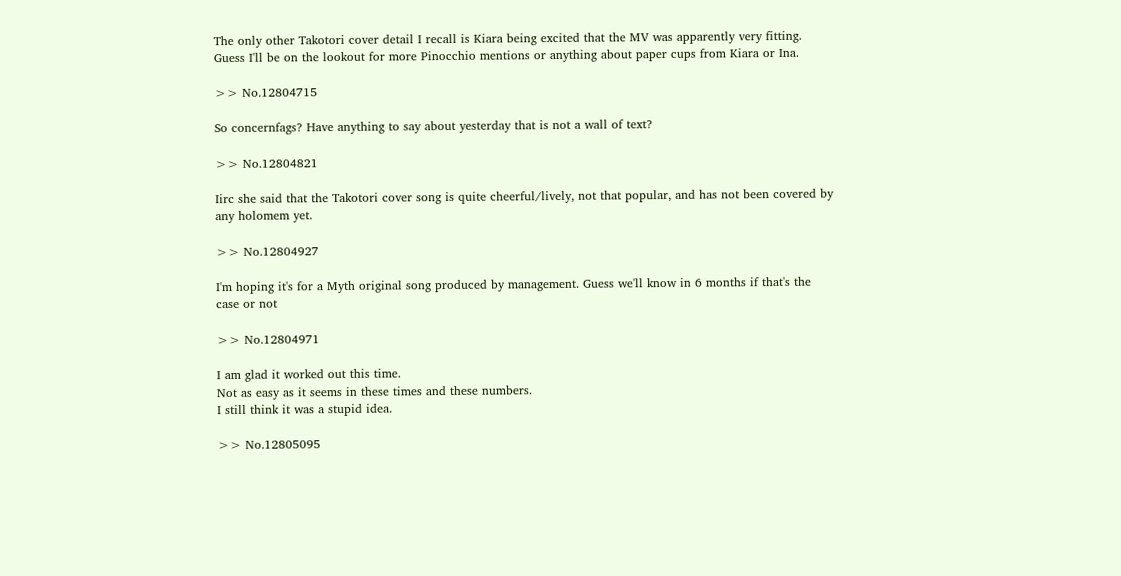The only other Takotori cover detail I recall is Kiara being excited that the MV was apparently very fitting.
Guess I'll be on the lookout for more Pinocchio mentions or anything about paper cups from Kiara or Ina.

>> No.12804715

So concernfags? Have anything to say about yesterday that is not a wall of text?

>> No.12804821

Iirc she said that the Takotori cover song is quite cheerful/lively, not that popular, and has not been covered by any holomem yet.

>> No.12804927

I'm hoping it's for a Myth original song produced by management. Guess we'll know in 6 months if that's the case or not

>> No.12804971

I am glad it worked out this time.
Not as easy as it seems in these times and these numbers.
I still think it was a stupid idea.

>> No.12805095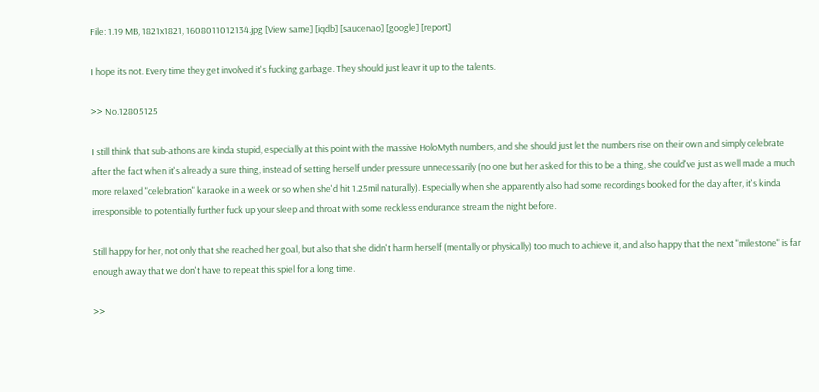File: 1.19 MB, 1821x1821, 1608011012134.jpg [View same] [iqdb] [saucenao] [google] [report]

I hope its not. Every time they get involved it's fucking garbage. They should just leavr it up to the talents.

>> No.12805125

I still think that sub-athons are kinda stupid, especially at this point with the massive HoloMyth numbers, and she should just let the numbers rise on their own and simply celebrate after the fact when it's already a sure thing, instead of setting herself under pressure unnecessarily (no one but her asked for this to be a thing, she could've just as well made a much more relaxed "celebration" karaoke in a week or so when she'd hit 1.25mil naturally). Especially when she apparently also had some recordings booked for the day after, it's kinda irresponsible to potentially further fuck up your sleep and throat with some reckless endurance stream the night before.

Still happy for her, not only that she reached her goal, but also that she didn't harm herself (mentally or physically) too much to achieve it, and also happy that the next "milestone" is far enough away that we don't have to repeat this spiel for a long time.

>>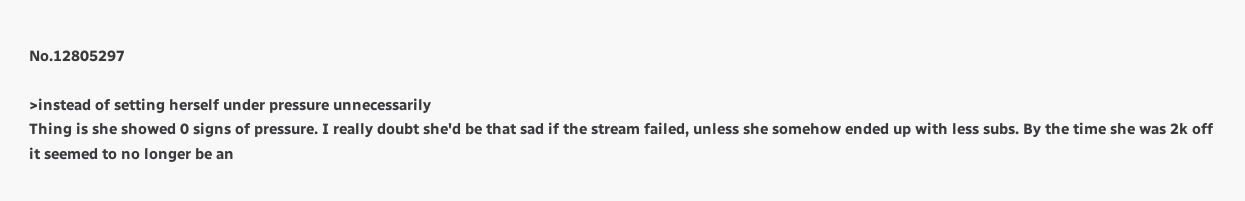No.12805297

>instead of setting herself under pressure unnecessarily
Thing is she showed 0 signs of pressure. I really doubt she'd be that sad if the stream failed, unless she somehow ended up with less subs. By the time she was 2k off it seemed to no longer be an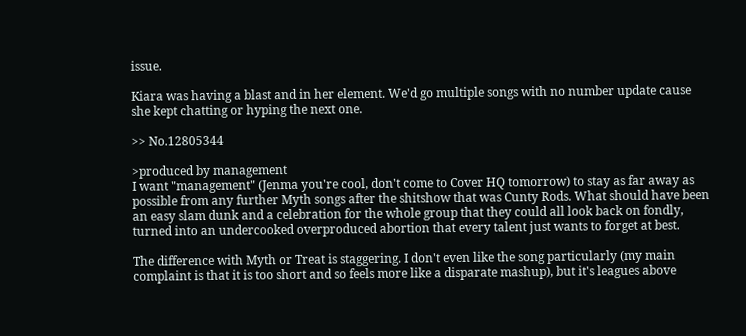issue.

Kiara was having a blast and in her element. We'd go multiple songs with no number update cause she kept chatting or hyping the next one.

>> No.12805344

>produced by management
I want "management" (Jenma you're cool, don't come to Cover HQ tomorrow) to stay as far away as possible from any further Myth songs after the shitshow that was Cunty Rods. What should have been an easy slam dunk and a celebration for the whole group that they could all look back on fondly, turned into an undercooked overproduced abortion that every talent just wants to forget at best.

The difference with Myth or Treat is staggering. I don't even like the song particularly (my main complaint is that it is too short and so feels more like a disparate mashup), but it's leagues above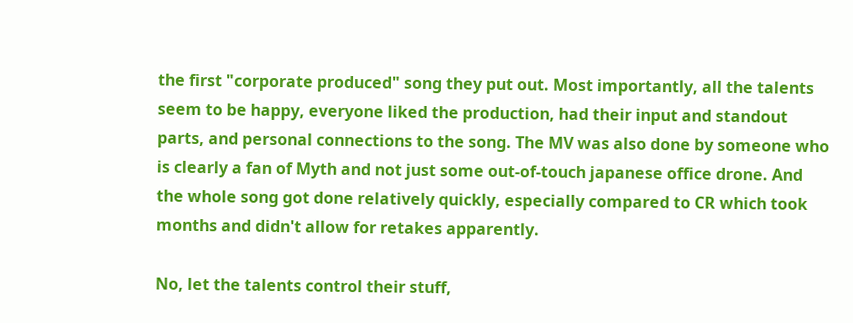the first "corporate produced" song they put out. Most importantly, all the talents seem to be happy, everyone liked the production, had their input and standout parts, and personal connections to the song. The MV was also done by someone who is clearly a fan of Myth and not just some out-of-touch japanese office drone. And the whole song got done relatively quickly, especially compared to CR which took months and didn't allow for retakes apparently.

No, let the talents control their stuff,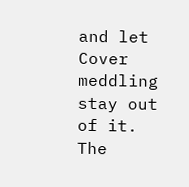and let Cover meddling stay out of it. The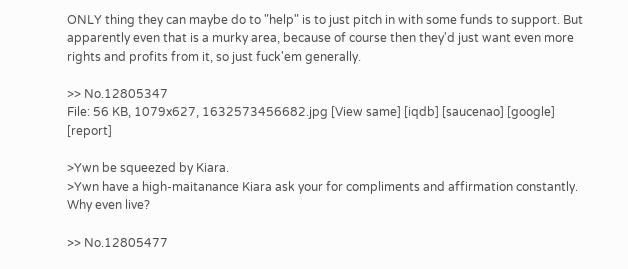ONLY thing they can maybe do to "help" is to just pitch in with some funds to support. But apparently even that is a murky area, because of course then they'd just want even more rights and profits from it, so just fuck'em generally.

>> No.12805347
File: 56 KB, 1079x627, 1632573456682.jpg [View same] [iqdb] [saucenao] [google] [report]

>Ywn be squeezed by Kiara.
>Ywn have a high-maitanance Kiara ask your for compliments and affirmation constantly.
Why even live?

>> No.12805477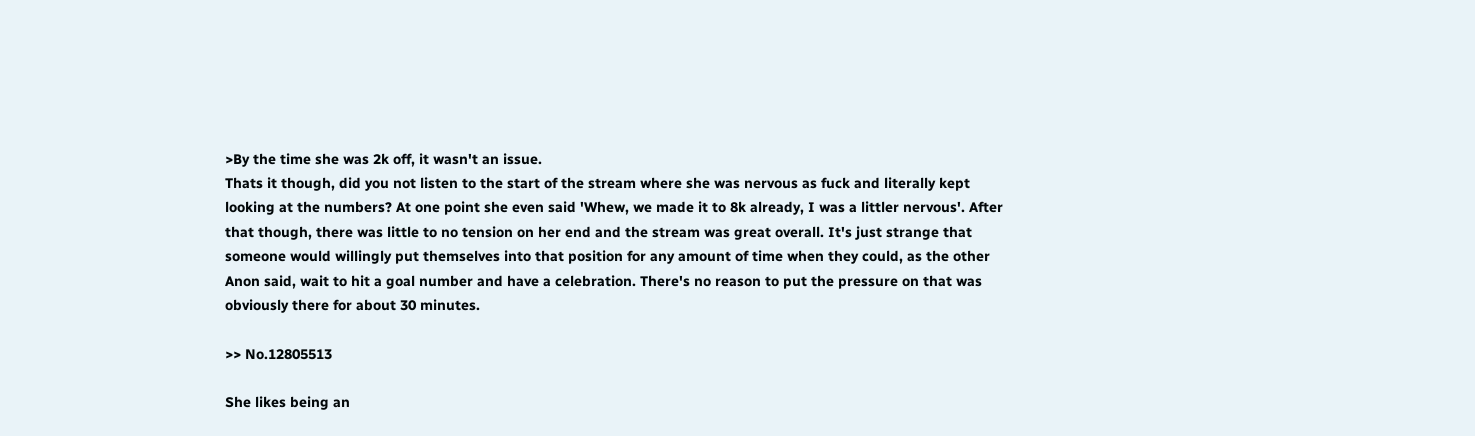>By the time she was 2k off, it wasn't an issue.
Thats it though, did you not listen to the start of the stream where she was nervous as fuck and literally kept looking at the numbers? At one point she even said 'Whew, we made it to 8k already, I was a littler nervous'. After that though, there was little to no tension on her end and the stream was great overall. It's just strange that someone would willingly put themselves into that position for any amount of time when they could, as the other Anon said, wait to hit a goal number and have a celebration. There's no reason to put the pressure on that was obviously there for about 30 minutes.

>> No.12805513

She likes being an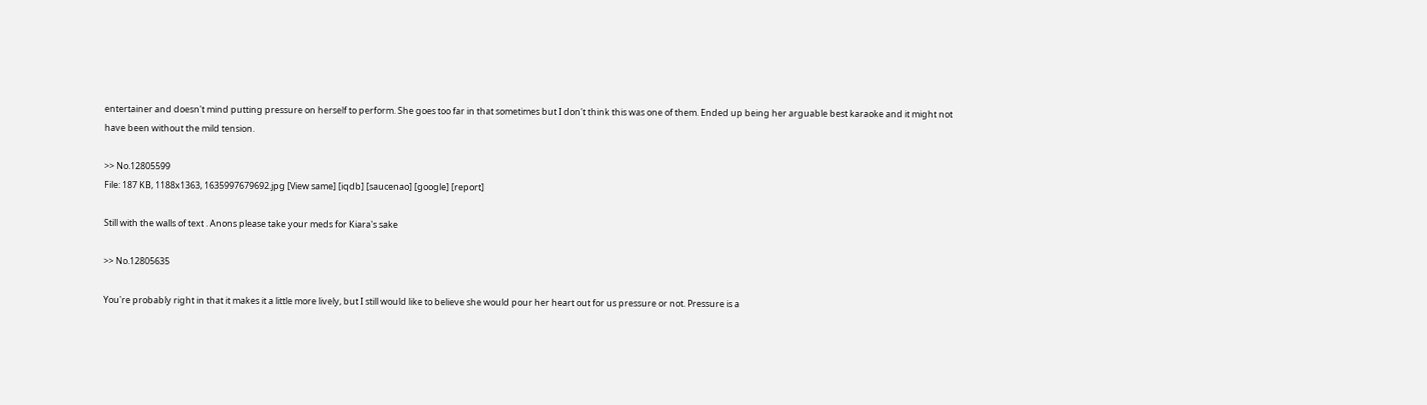entertainer and doesn't mind putting pressure on herself to perform. She goes too far in that sometimes but I don't think this was one of them. Ended up being her arguable best karaoke and it might not have been without the mild tension.

>> No.12805599
File: 187 KB, 1188x1363, 1635997679692.jpg [View same] [iqdb] [saucenao] [google] [report]

Still with the walls of text . Anons please take your meds for Kiara's sake

>> No.12805635

You're probably right in that it makes it a little more lively, but I still would like to believe she would pour her heart out for us pressure or not. Pressure is a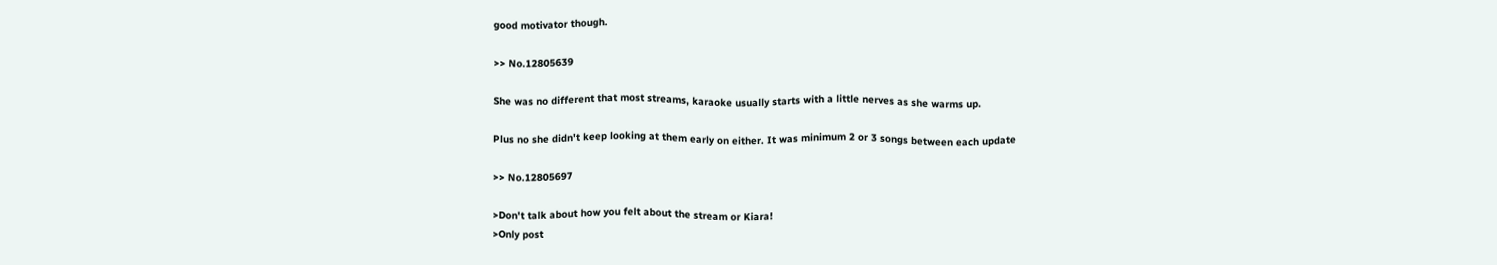good motivator though.

>> No.12805639

She was no different that most streams, karaoke usually starts with a little nerves as she warms up.

Plus no she didn't keep looking at them early on either. It was minimum 2 or 3 songs between each update

>> No.12805697

>Don't talk about how you felt about the stream or Kiara!
>Only post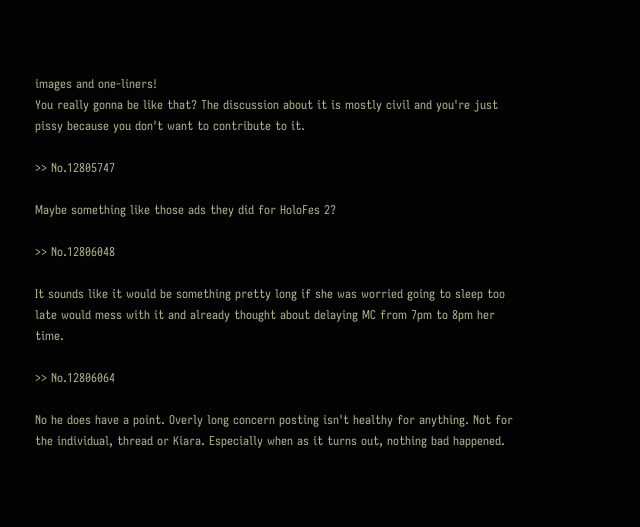images and one-liners!
You really gonna be like that? The discussion about it is mostly civil and you're just pissy because you don't want to contribute to it.

>> No.12805747

Maybe something like those ads they did for HoloFes 2?

>> No.12806048

It sounds like it would be something pretty long if she was worried going to sleep too late would mess with it and already thought about delaying MC from 7pm to 8pm her time.

>> No.12806064

No he does have a point. Overly long concern posting isn't healthy for anything. Not for the individual, thread or Kiara. Especially when as it turns out, nothing bad happened.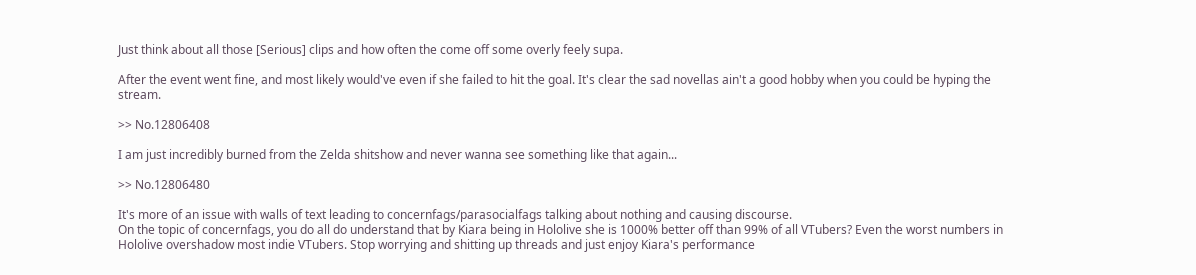Just think about all those [Serious] clips and how often the come off some overly feely supa.

After the event went fine, and most likely would've even if she failed to hit the goal. It's clear the sad novellas ain't a good hobby when you could be hyping the stream.

>> No.12806408

I am just incredibly burned from the Zelda shitshow and never wanna see something like that again...

>> No.12806480

It's more of an issue with walls of text leading to concernfags/parasocialfags talking about nothing and causing discourse.
On the topic of concernfags, you do all do understand that by Kiara being in Hololive she is 1000% better off than 99% of all VTubers? Even the worst numbers in Hololive overshadow most indie VTubers. Stop worrying and shitting up threads and just enjoy Kiara's performance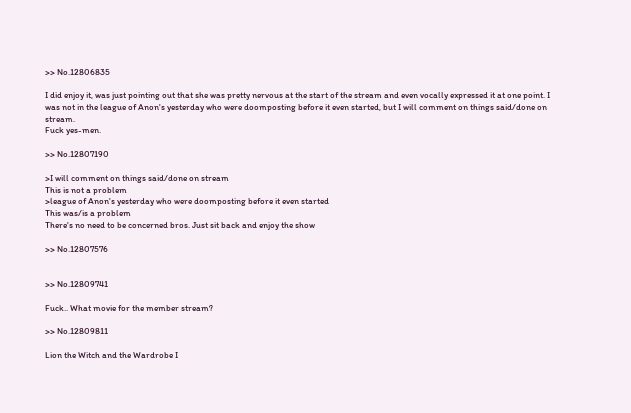>> No.12806835

I did enjoy it, was just pointing out that she was pretty nervous at the start of the stream and even vocally expressed it at one point. I was not in the league of Anon's yesterday who were doomposting before it even started, but I will comment on things said/done on stream.
Fuck yes-men.

>> No.12807190

>I will comment on things said/done on stream
This is not a problem
>league of Anon's yesterday who were doomposting before it even started
This was/is a problem
There's no need to be concerned bros. Just sit back and enjoy the show

>> No.12807576


>> No.12809741

Fuck.. What movie for the member stream?

>> No.12809811

Lion the Witch and the Wardrobe I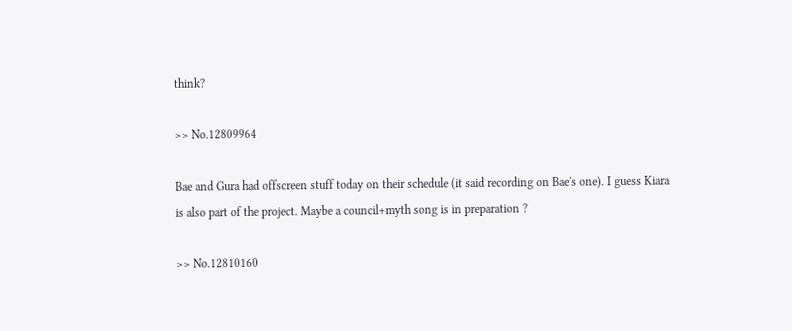think?

>> No.12809964

Bae and Gura had offscreen stuff today on their schedule (it said recording on Bae's one). I guess Kiara is also part of the project. Maybe a council+myth song is in preparation ?

>> No.12810160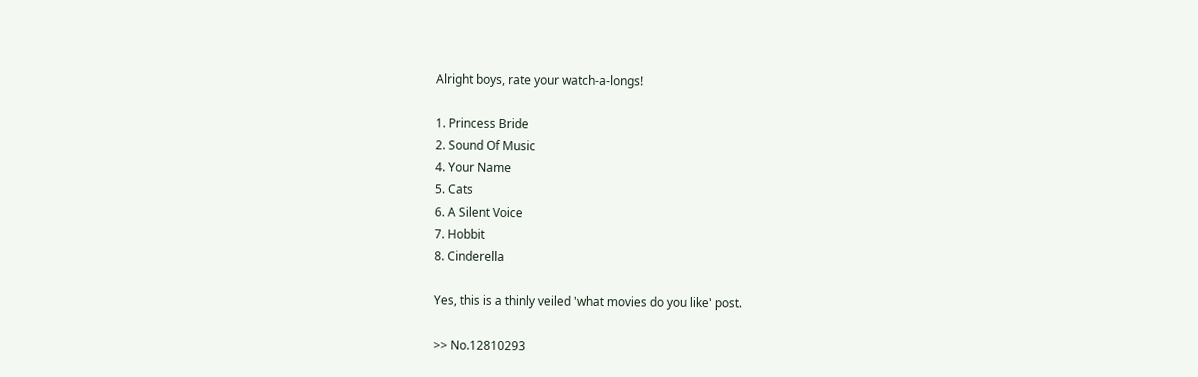Alright boys, rate your watch-a-longs!

1. Princess Bride
2. Sound Of Music
4. Your Name
5. Cats
6. A Silent Voice
7. Hobbit
8. Cinderella

Yes, this is a thinly veiled 'what movies do you like' post.

>> No.12810293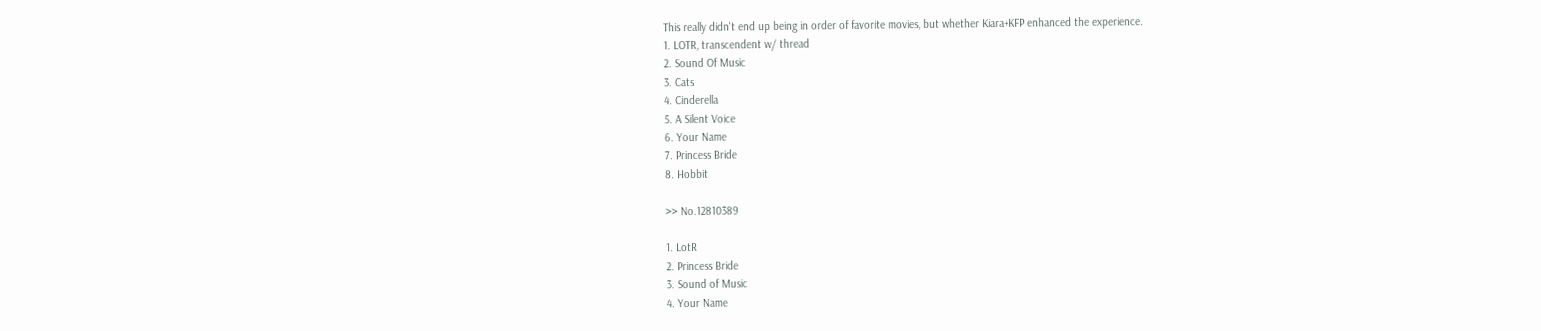This really didn't end up being in order of favorite movies, but whether Kiara+KFP enhanced the experience.
1. LOTR, transcendent w/ thread
2. Sound Of Music
3. Cats
4. Cinderella
5. A Silent Voice
6. Your Name
7. Princess Bride
8. Hobbit

>> No.12810389

1. LotR
2. Princess Bride
3. Sound of Music
4. Your Name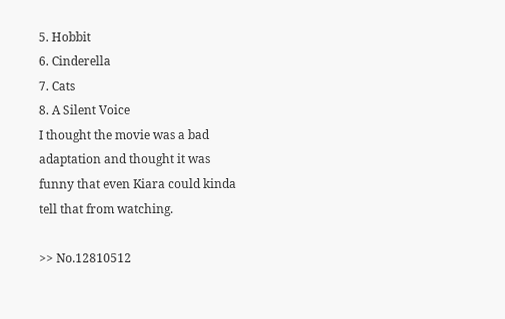5. Hobbit
6. Cinderella
7. Cats
8. A Silent Voice
I thought the movie was a bad adaptation and thought it was funny that even Kiara could kinda tell that from watching.

>> No.12810512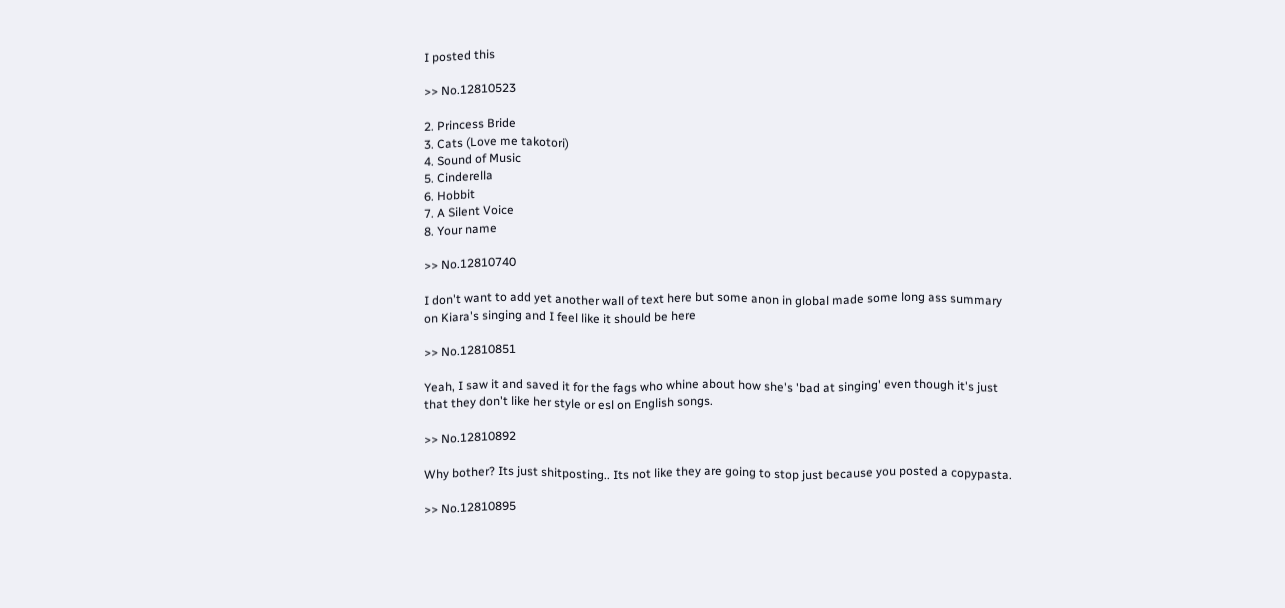I posted this

>> No.12810523

2. Princess Bride
3. Cats (Love me takotori)
4. Sound of Music
5. Cinderella
6. Hobbit
7. A Silent Voice
8. Your name

>> No.12810740

I don't want to add yet another wall of text here but some anon in global made some long ass summary on Kiara's singing and I feel like it should be here

>> No.12810851

Yeah, I saw it and saved it for the fags who whine about how she's 'bad at singing' even though it's just that they don't like her style or esl on English songs.

>> No.12810892

Why bother? Its just shitposting.. Its not like they are going to stop just because you posted a copypasta.

>> No.12810895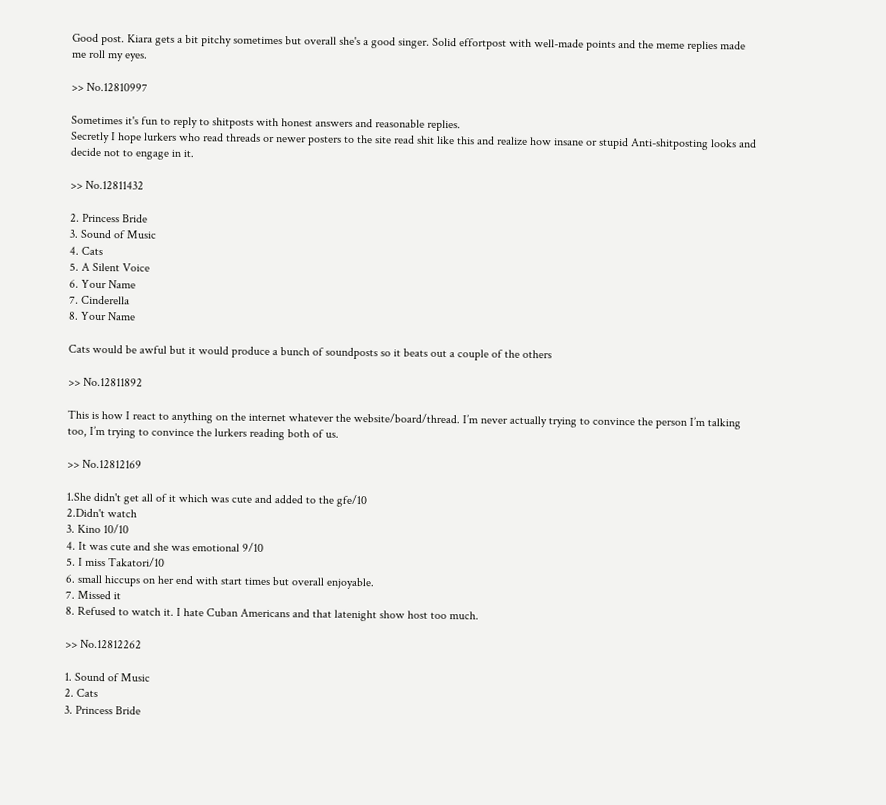Good post. Kiara gets a bit pitchy sometimes but overall she's a good singer. Solid effortpost with well-made points and the meme replies made me roll my eyes.

>> No.12810997

Sometimes it's fun to reply to shitposts with honest answers and reasonable replies.
Secretly I hope lurkers who read threads or newer posters to the site read shit like this and realize how insane or stupid Anti-shitposting looks and decide not to engage in it.

>> No.12811432

2. Princess Bride
3. Sound of Music
4. Cats
5. A Silent Voice
6. Your Name
7. Cinderella
8. Your Name

Cats would be awful but it would produce a bunch of soundposts so it beats out a couple of the others

>> No.12811892

This is how I react to anything on the internet whatever the website/board/thread. I’m never actually trying to convince the person I’m talking too, I’m trying to convince the lurkers reading both of us.

>> No.12812169

1.She didn't get all of it which was cute and added to the gfe/10
2.Didn't watch
3. Kino 10/10
4. It was cute and she was emotional 9/10
5. I miss Takatori/10
6. small hiccups on her end with start times but overall enjoyable.
7. Missed it
8. Refused to watch it. I hate Cuban Americans and that latenight show host too much.

>> No.12812262

1. Sound of Music
2. Cats
3. Princess Bride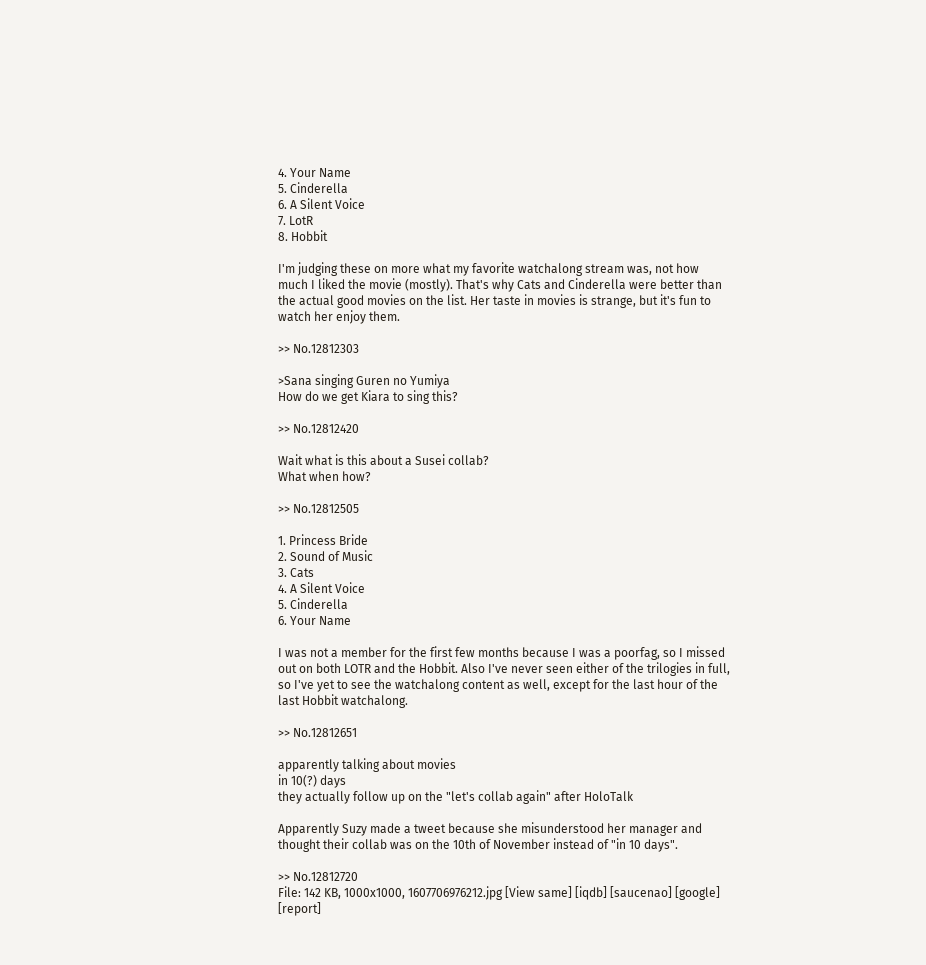4. Your Name
5. Cinderella
6. A Silent Voice
7. LotR
8. Hobbit

I'm judging these on more what my favorite watchalong stream was, not how much I liked the movie (mostly). That's why Cats and Cinderella were better than the actual good movies on the list. Her taste in movies is strange, but it's fun to watch her enjoy them.

>> No.12812303

>Sana singing Guren no Yumiya
How do we get Kiara to sing this?

>> No.12812420

Wait what is this about a Susei collab?
What when how?

>> No.12812505

1. Princess Bride
2. Sound of Music
3. Cats
4. A Silent Voice
5. Cinderella
6. Your Name

I was not a member for the first few months because I was a poorfag, so I missed out on both LOTR and the Hobbit. Also I've never seen either of the trilogies in full, so I've yet to see the watchalong content as well, except for the last hour of the last Hobbit watchalong.

>> No.12812651

apparently talking about movies
in 10(?) days
they actually follow up on the "let's collab again" after HoloTalk

Apparently Suzy made a tweet because she misunderstood her manager and thought their collab was on the 10th of November instead of "in 10 days".

>> No.12812720
File: 142 KB, 1000x1000, 1607706976212.jpg [View same] [iqdb] [saucenao] [google] [report]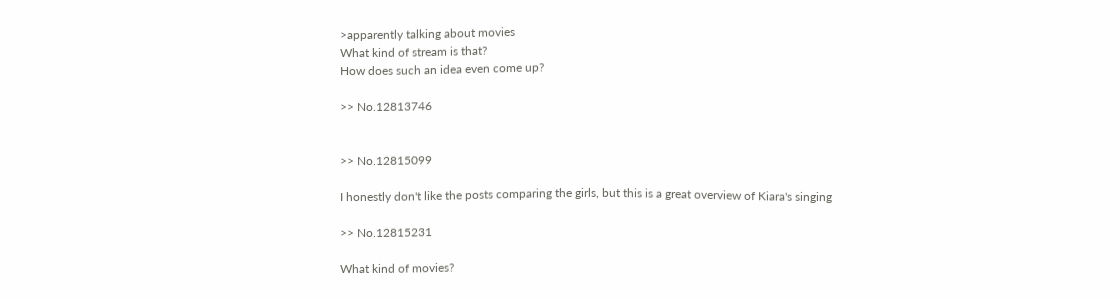>apparently talking about movies
What kind of stream is that?
How does such an idea even come up?

>> No.12813746


>> No.12815099

I honestly don't like the posts comparing the girls, but this is a great overview of Kiara's singing

>> No.12815231

What kind of movies?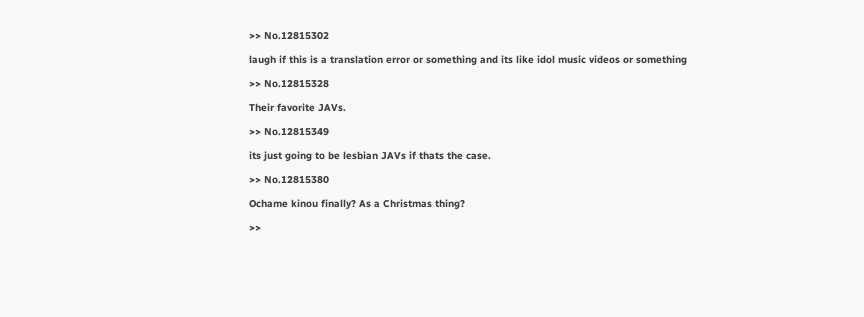>> No.12815302

laugh if this is a translation error or something and its like idol music videos or something

>> No.12815328

Their favorite JAVs.

>> No.12815349

its just going to be lesbian JAVs if thats the case.

>> No.12815380

Ochame kinou finally? As a Christmas thing?

>>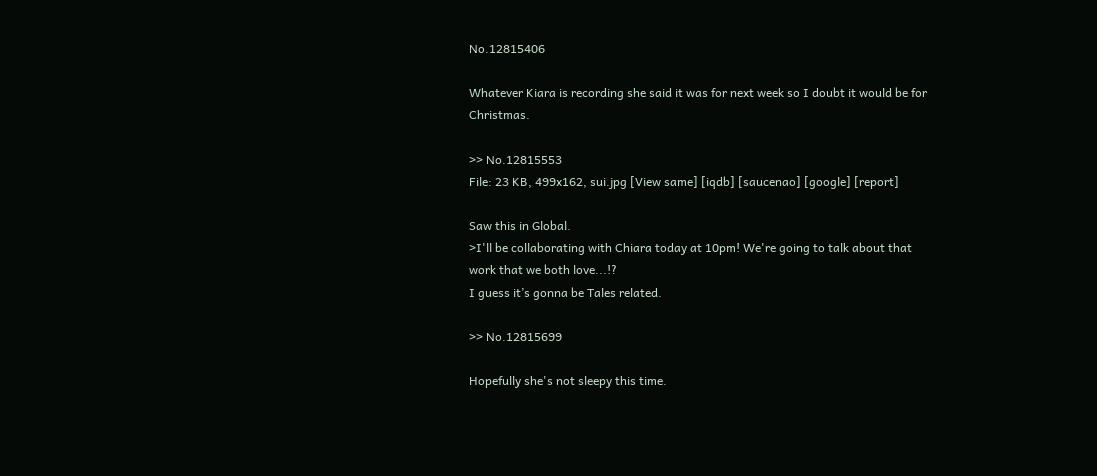No.12815406

Whatever Kiara is recording she said it was for next week so I doubt it would be for Christmas.

>> No.12815553
File: 23 KB, 499x162, sui.jpg [View same] [iqdb] [saucenao] [google] [report]

Saw this in Global.
>I'll be collaborating with Chiara today at 10pm! We're going to talk about that work that we both love...!?
I guess it’s gonna be Tales related.

>> No.12815699

Hopefully she's not sleepy this time.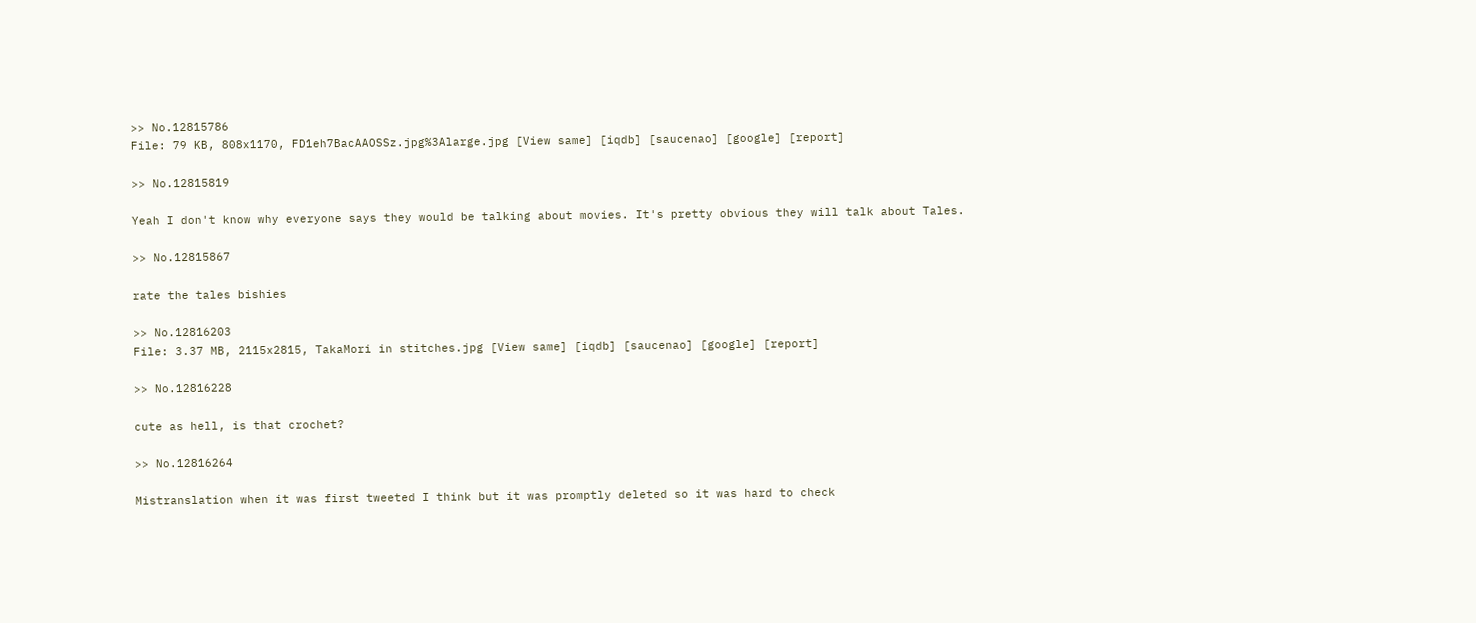>> No.12815786
File: 79 KB, 808x1170, FD1eh7BacAAOSSz.jpg%3Alarge.jpg [View same] [iqdb] [saucenao] [google] [report]

>> No.12815819

Yeah I don't know why everyone says they would be talking about movies. It's pretty obvious they will talk about Tales.

>> No.12815867

rate the tales bishies

>> No.12816203
File: 3.37 MB, 2115x2815, TakaMori in stitches.jpg [View same] [iqdb] [saucenao] [google] [report]

>> No.12816228

cute as hell, is that crochet?

>> No.12816264

Mistranslation when it was first tweeted I think but it was promptly deleted so it was hard to check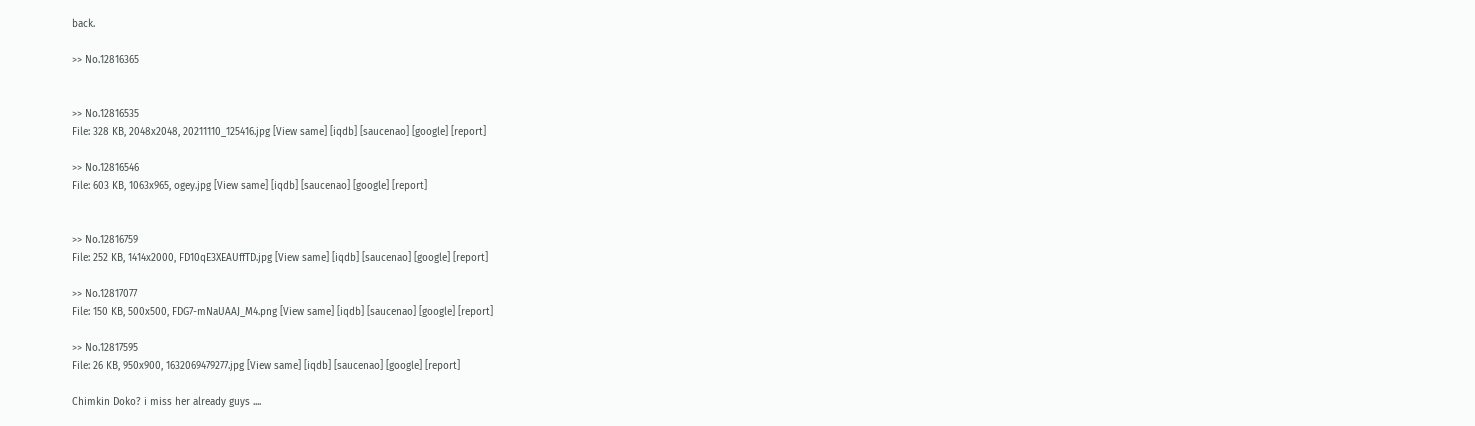back.

>> No.12816365


>> No.12816535
File: 328 KB, 2048x2048, 20211110_125416.jpg [View same] [iqdb] [saucenao] [google] [report]

>> No.12816546
File: 603 KB, 1063x965, ogey.jpg [View same] [iqdb] [saucenao] [google] [report]


>> No.12816759
File: 252 KB, 1414x2000, FD10qE3XEAUffTD.jpg [View same] [iqdb] [saucenao] [google] [report]

>> No.12817077
File: 150 KB, 500x500, FDG7-mNaUAAJ_M4.png [View same] [iqdb] [saucenao] [google] [report]

>> No.12817595
File: 26 KB, 950x900, 1632069479277.jpg [View same] [iqdb] [saucenao] [google] [report]

Chimkin Doko? i miss her already guys ....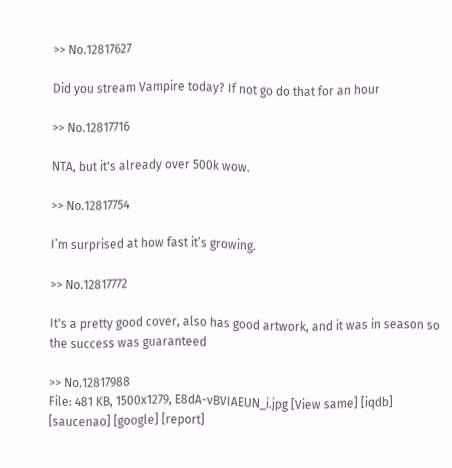>> No.12817627

Did you stream Vampire today? If not go do that for an hour

>> No.12817716

NTA, but it's already over 500k wow.

>> No.12817754

I’m surprised at how fast it’s growing.

>> No.12817772

It's a pretty good cover, also has good artwork, and it was in season so the success was guaranteed

>> No.12817988
File: 481 KB, 1500x1279, E8dA-vBVIAEUN_i.jpg [View same] [iqdb] [saucenao] [google] [report]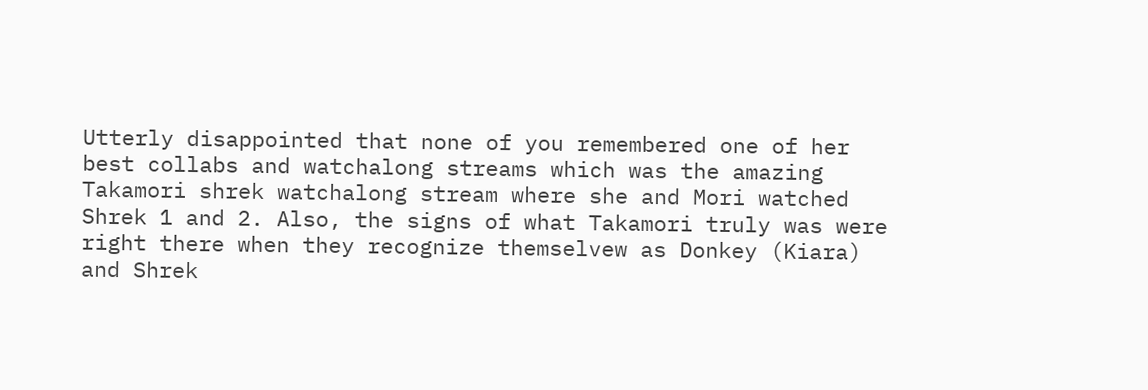Utterly disappointed that none of you remembered one of her best collabs and watchalong streams which was the amazing Takamori shrek watchalong stream where she and Mori watched Shrek 1 and 2. Also, the signs of what Takamori truly was were right there when they recognize themselvew as Donkey (Kiara) and Shrek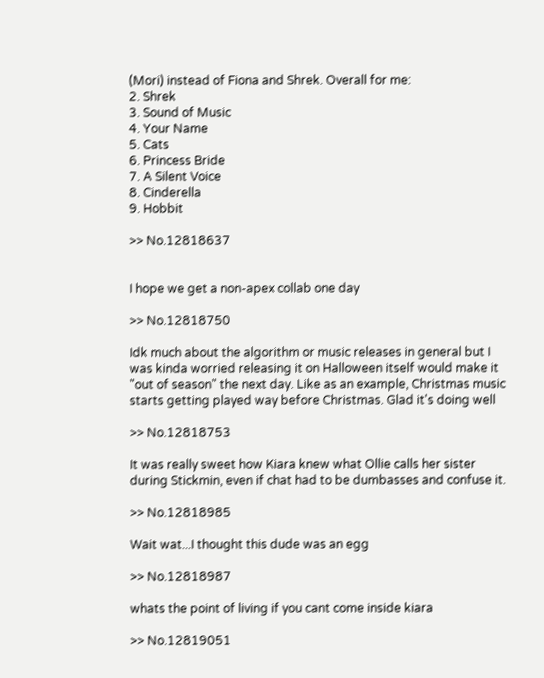(Mori) instead of Fiona and Shrek. Overall for me:
2. Shrek
3. Sound of Music
4. Your Name
5. Cats
6. Princess Bride
7. A Silent Voice
8. Cinderella
9. Hobbit

>> No.12818637


I hope we get a non-apex collab one day

>> No.12818750

Idk much about the algorithm or music releases in general but I was kinda worried releasing it on Halloween itself would make it "out of season" the next day. Like as an example, Christmas music starts getting played way before Christmas. Glad it's doing well

>> No.12818753

It was really sweet how Kiara knew what Ollie calls her sister during Stickmin, even if chat had to be dumbasses and confuse it.

>> No.12818985

Wait wat...I thought this dude was an egg

>> No.12818987

whats the point of living if you cant come inside kiara

>> No.12819051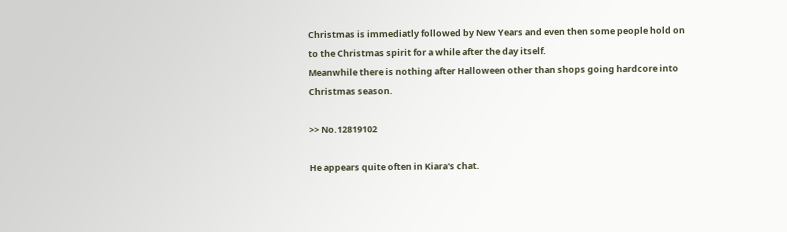Christmas is immediatly followed by New Years and even then some people hold on to the Christmas spirit for a while after the day itself.
Meanwhile there is nothing after Halloween other than shops going hardcore into Christmas season.

>> No.12819102

He appears quite often in Kiara's chat.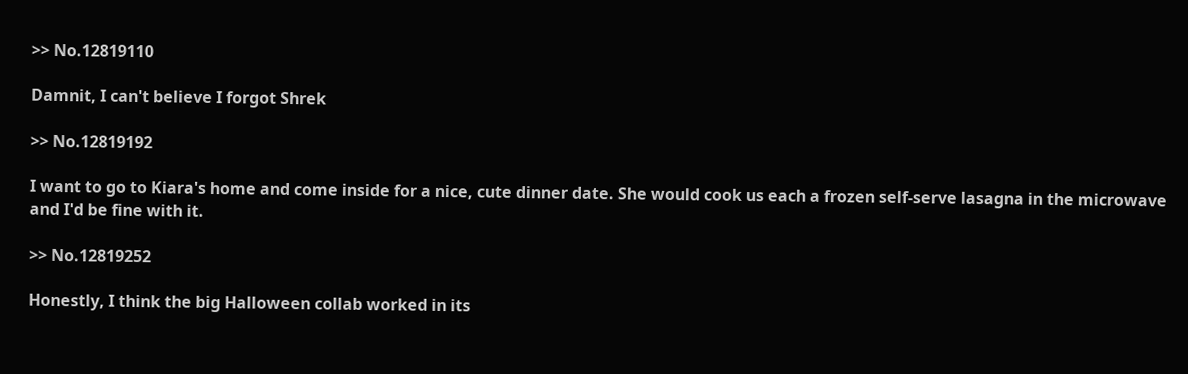>> No.12819110

Damnit, I can't believe I forgot Shrek

>> No.12819192

I want to go to Kiara's home and come inside for a nice, cute dinner date. She would cook us each a frozen self-serve lasagna in the microwave and I'd be fine with it.

>> No.12819252

Honestly, I think the big Halloween collab worked in its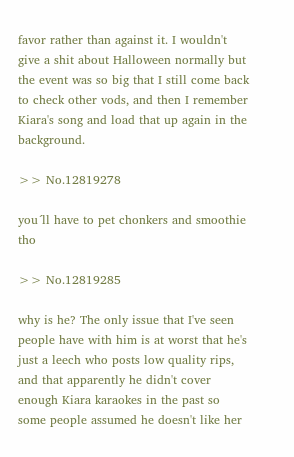favor rather than against it. I wouldn't give a shit about Halloween normally but the event was so big that I still come back to check other vods, and then I remember Kiara's song and load that up again in the background.

>> No.12819278

you´ll have to pet chonkers and smoothie tho

>> No.12819285

why is he? The only issue that I've seen people have with him is at worst that he's just a leech who posts low quality rips, and that apparently he didn't cover enough Kiara karaokes in the past so some people assumed he doesn't like her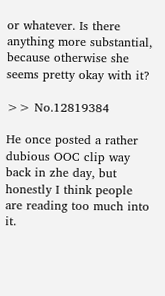or whatever. Is there anything more substantial, because otherwise she seems pretty okay with it?

>> No.12819384

He once posted a rather dubious OOC clip way back in zhe day, but honestly I think people are reading too much into it.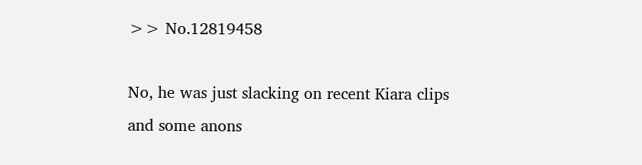>> No.12819458

No, he was just slacking on recent Kiara clips and some anons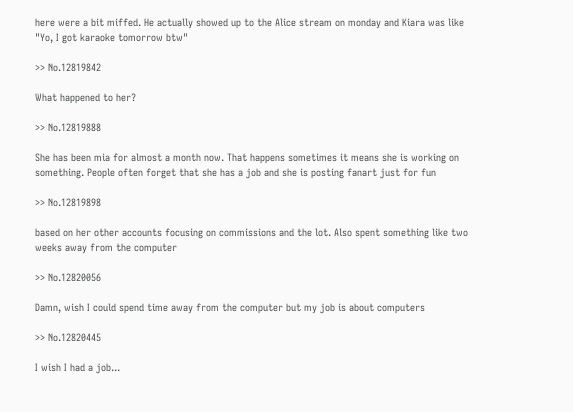here were a bit miffed. He actually showed up to the Alice stream on monday and Kiara was like "Yo, I got karaoke tomorrow btw"

>> No.12819842

What happened to her?

>> No.12819888

She has been mia for almost a month now. That happens sometimes it means she is working on something. People often forget that she has a job and she is posting fanart just for fun

>> No.12819898

based on her other accounts focusing on commissions and the lot. Also spent something like two weeks away from the computer

>> No.12820056

Damn, wish I could spend time away from the computer but my job is about computers

>> No.12820445

I wish I had a job...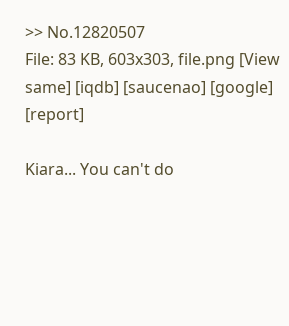>> No.12820507
File: 83 KB, 603x303, file.png [View same] [iqdb] [saucenao] [google] [report]

Kiara... You can't do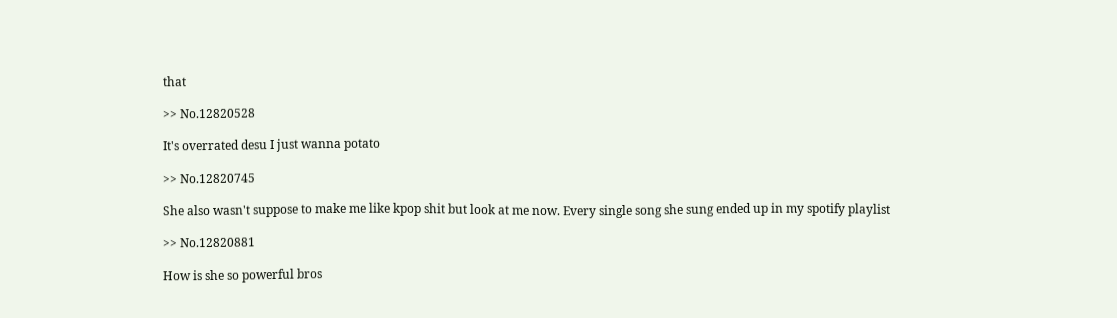that

>> No.12820528

It's overrated desu I just wanna potato

>> No.12820745

She also wasn't suppose to make me like kpop shit but look at me now. Every single song she sung ended up in my spotify playlist

>> No.12820881

How is she so powerful bros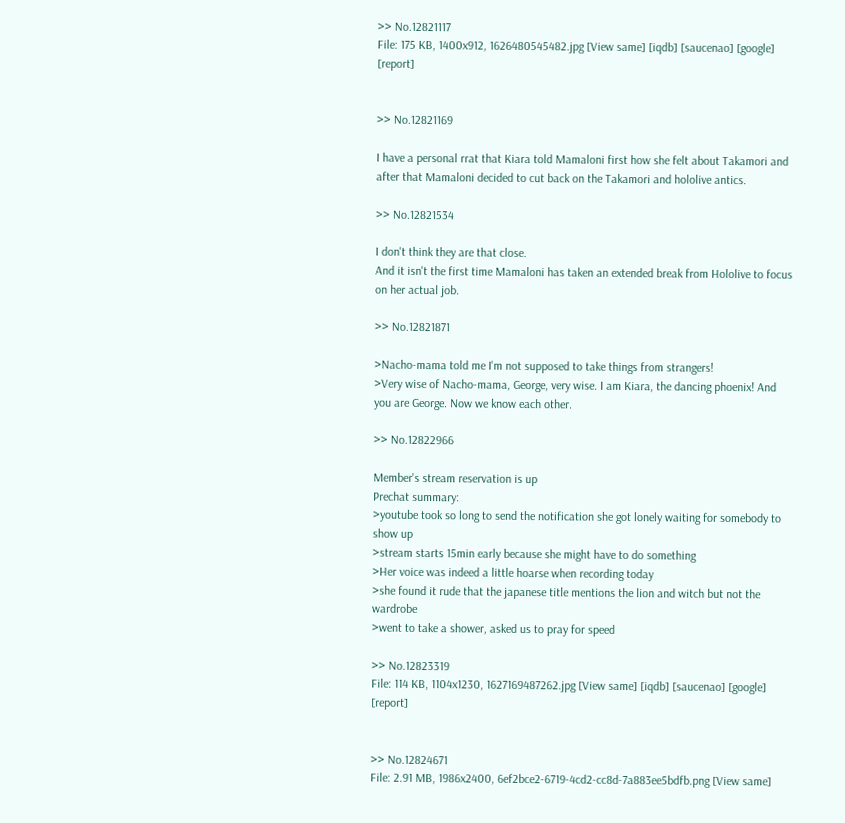>> No.12821117
File: 175 KB, 1400x912, 1626480545482.jpg [View same] [iqdb] [saucenao] [google] [report]


>> No.12821169

I have a personal rrat that Kiara told Mamaloni first how she felt about Takamori and after that Mamaloni decided to cut back on the Takamori and hololive antics.

>> No.12821534

I don't think they are that close.
And it isn't the first time Mamaloni has taken an extended break from Hololive to focus on her actual job.

>> No.12821871

>Nacho-mama told me I'm not supposed to take things from strangers!
>Very wise of Nacho-mama, George, very wise. I am Kiara, the dancing phoenix! And you are George. Now we know each other.

>> No.12822966

Member's stream reservation is up
Prechat summary:
>youtube took so long to send the notification she got lonely waiting for somebody to show up
>stream starts 15min early because she might have to do something
>Her voice was indeed a little hoarse when recording today
>she found it rude that the japanese title mentions the lion and witch but not the wardrobe
>went to take a shower, asked us to pray for speed

>> No.12823319
File: 114 KB, 1104x1230, 1627169487262.jpg [View same] [iqdb] [saucenao] [google] [report]


>> No.12824671
File: 2.91 MB, 1986x2400, 6ef2bce2-6719-4cd2-cc8d-7a883ee5bdfb.png [View same]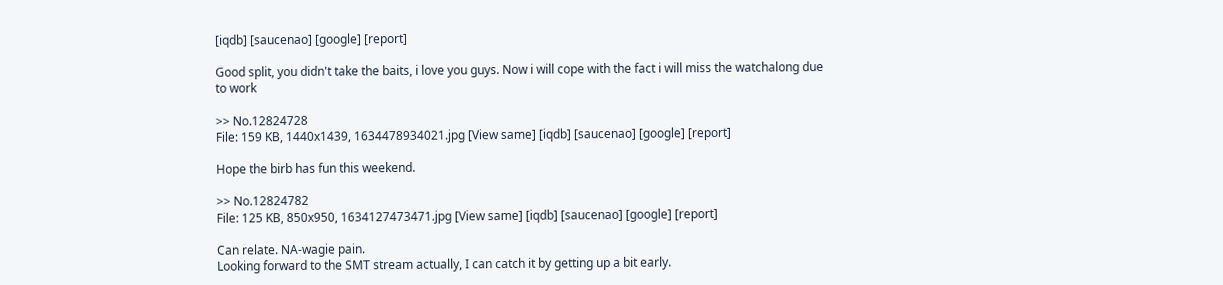[iqdb] [saucenao] [google] [report]

Good split, you didn't take the baits, i love you guys. Now i will cope with the fact i will miss the watchalong due to work

>> No.12824728
File: 159 KB, 1440x1439, 1634478934021.jpg [View same] [iqdb] [saucenao] [google] [report]

Hope the birb has fun this weekend.

>> No.12824782
File: 125 KB, 850x950, 1634127473471.jpg [View same] [iqdb] [saucenao] [google] [report]

Can relate. NA-wagie pain.
Looking forward to the SMT stream actually, I can catch it by getting up a bit early.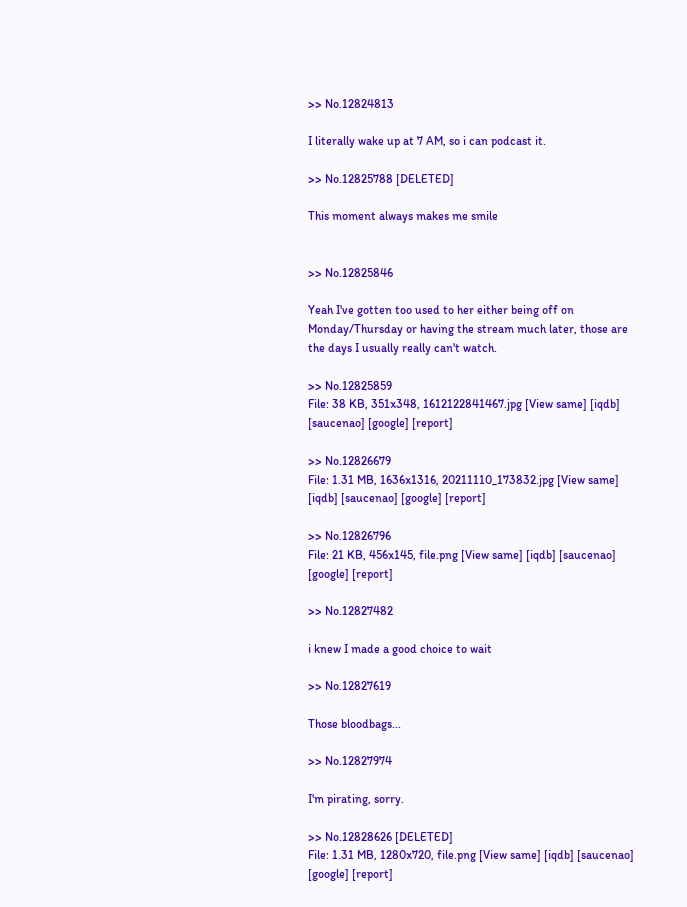>> No.12824813

I literally wake up at 7 AM, so i can podcast it.

>> No.12825788 [DELETED]

This moment always makes me smile


>> No.12825846

Yeah I've gotten too used to her either being off on Monday/Thursday or having the stream much later, those are the days I usually really can't watch.

>> No.12825859
File: 38 KB, 351x348, 1612122841467.jpg [View same] [iqdb] [saucenao] [google] [report]

>> No.12826679
File: 1.31 MB, 1636x1316, 20211110_173832.jpg [View same] [iqdb] [saucenao] [google] [report]

>> No.12826796
File: 21 KB, 456x145, file.png [View same] [iqdb] [saucenao] [google] [report]

>> No.12827482

i knew I made a good choice to wait

>> No.12827619

Those bloodbags...

>> No.12827974

I'm pirating, sorry.

>> No.12828626 [DELETED]
File: 1.31 MB, 1280x720, file.png [View same] [iqdb] [saucenao] [google] [report]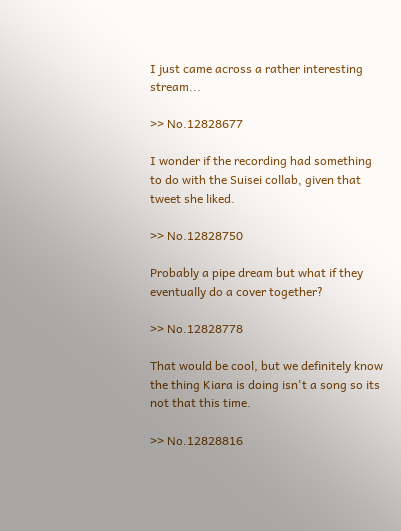I just came across a rather interesting stream...

>> No.12828677

I wonder if the recording had something to do with the Suisei collab, given that tweet she liked.

>> No.12828750

Probably a pipe dream but what if they eventually do a cover together?

>> No.12828778

That would be cool, but we definitely know the thing Kiara is doing isn't a song so its not that this time.

>> No.12828816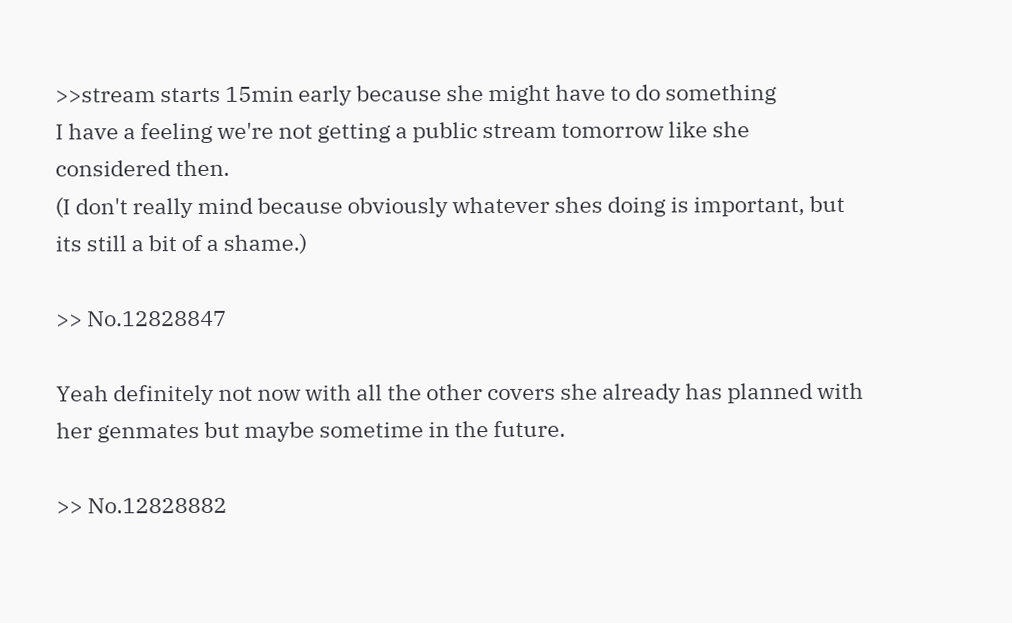>>stream starts 15min early because she might have to do something
I have a feeling we're not getting a public stream tomorrow like she considered then.
(I don't really mind because obviously whatever shes doing is important, but its still a bit of a shame.)

>> No.12828847

Yeah definitely not now with all the other covers she already has planned with her genmates but maybe sometime in the future.

>> No.12828882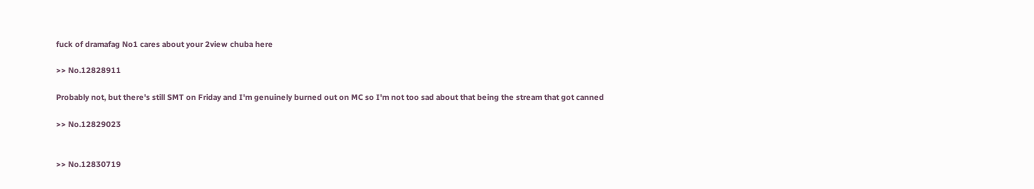fuck of dramafag No1 cares about your 2view chuba here

>> No.12828911

Probably not, but there's still SMT on Friday and I'm genuinely burned out on MC so I'm not too sad about that being the stream that got canned

>> No.12829023


>> No.12830719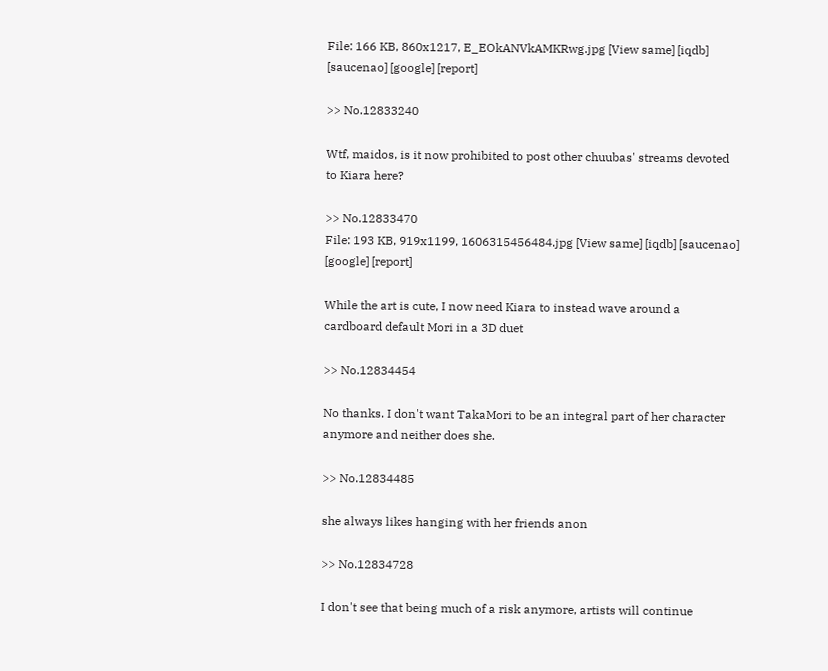File: 166 KB, 860x1217, E_EOkANVkAMKRwg.jpg [View same] [iqdb] [saucenao] [google] [report]

>> No.12833240

Wtf, maidos, is it now prohibited to post other chuubas' streams devoted to Kiara here?

>> No.12833470
File: 193 KB, 919x1199, 1606315456484.jpg [View same] [iqdb] [saucenao] [google] [report]

While the art is cute, I now need Kiara to instead wave around a cardboard default Mori in a 3D duet

>> No.12834454

No thanks. I don't want TakaMori to be an integral part of her character anymore and neither does she.

>> No.12834485

she always likes hanging with her friends anon

>> No.12834728

I don't see that being much of a risk anymore, artists will continue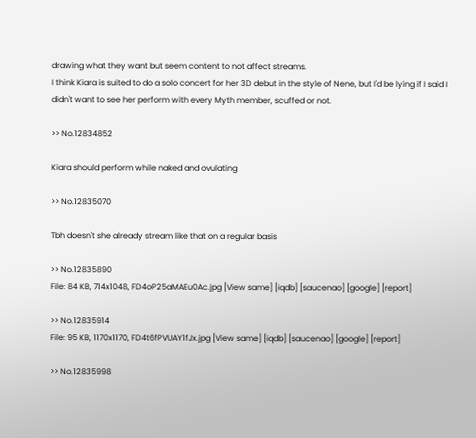drawing what they want but seem content to not affect streams.
I think Kiara is suited to do a solo concert for her 3D debut in the style of Nene, but I'd be lying if I said I didn't want to see her perform with every Myth member, scuffed or not.

>> No.12834852

Kiara should perform while naked and ovulating

>> No.12835070

Tbh doesn't she already stream like that on a regular basis

>> No.12835890
File: 84 KB, 714x1048, FD4oP25aMAEu0Ac.jpg [View same] [iqdb] [saucenao] [google] [report]

>> No.12835914
File: 95 KB, 1170x1170, FD4t6fPVUAY1fJx.jpg [View same] [iqdb] [saucenao] [google] [report]

>> No.12835998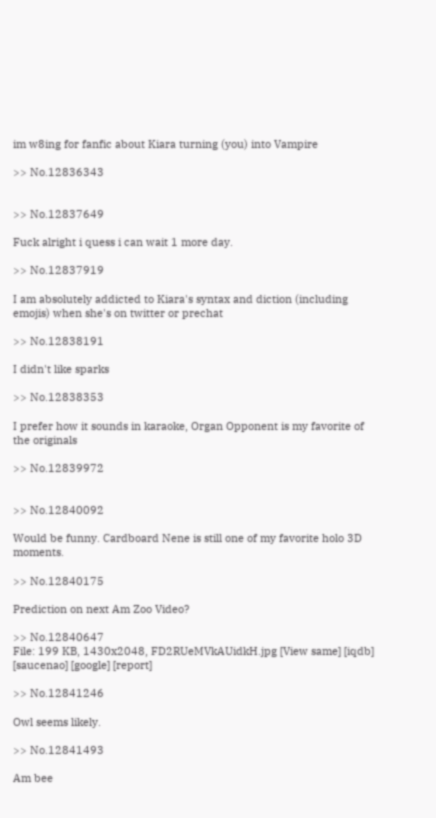im w8ing for fanfic about Kiara turning (you) into Vampire

>> No.12836343


>> No.12837649

Fuck alright i quess i can wait 1 more day.

>> No.12837919

I am absolutely addicted to Kiara's syntax and diction (including emojis) when she's on twitter or prechat

>> No.12838191

I didn't like sparks

>> No.12838353

I prefer how it sounds in karaoke, Organ Opponent is my favorite of the originals

>> No.12839972


>> No.12840092

Would be funny. Cardboard Nene is still one of my favorite holo 3D moments.

>> No.12840175

Prediction on next Am Zoo Video?

>> No.12840647
File: 199 KB, 1430x2048, FD2RUeMVkAUidkH.jpg [View same] [iqdb] [saucenao] [google] [report]

>> No.12841246

Owl seems likely.

>> No.12841493

Am bee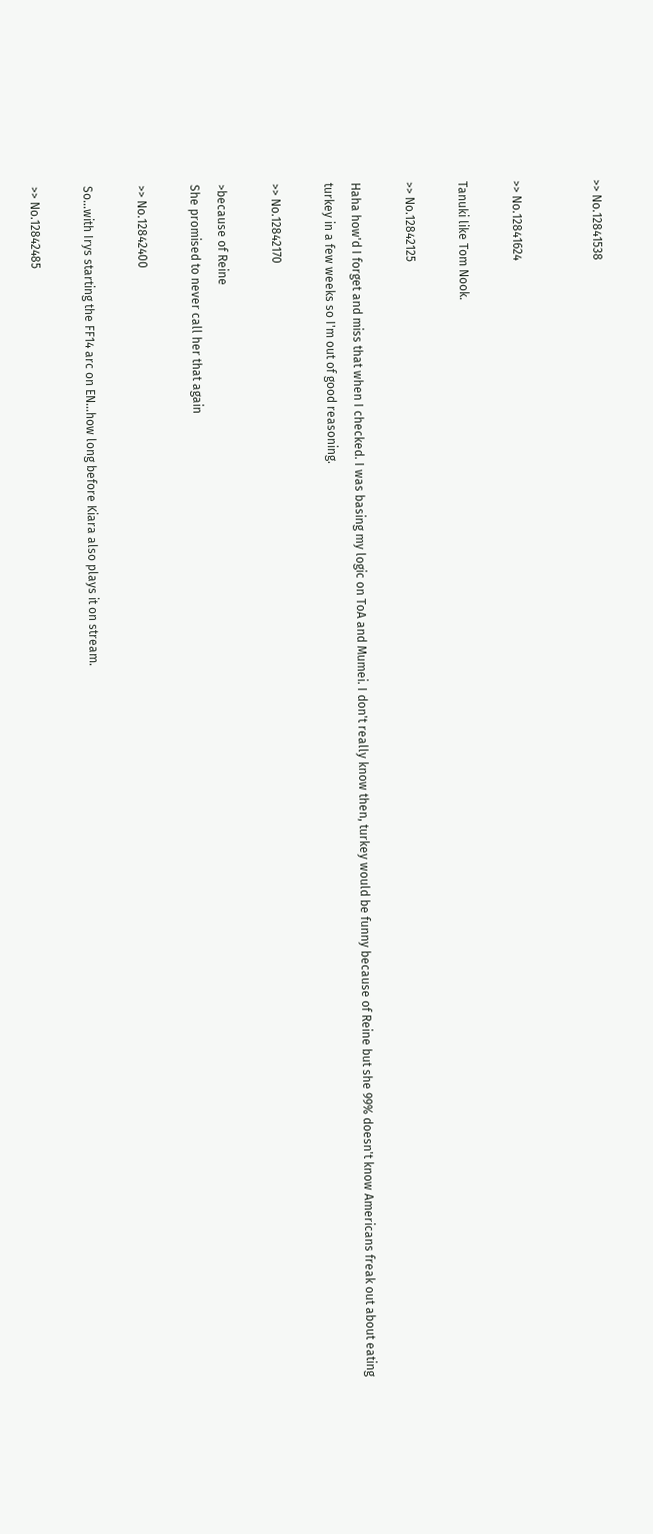>> No.12841538


>> No.12841624

Tanuki like Tom Nook.

>> No.12842125

Haha how'd I forget and miss that when I checked. I was basing my logic on ToA and Mumei. I don't really know then, turkey would be funny because of Reine but she 99% doesn't know Americans freak out about eating turkey in a few weeks so I'm out of good reasoning.

>> No.12842170

>because of Reine
She promised to never call her that again

>> No.12842400

So...with Irys starting the FF14 arc on EN...how long before Kiara also plays it on stream.

>> No.12842485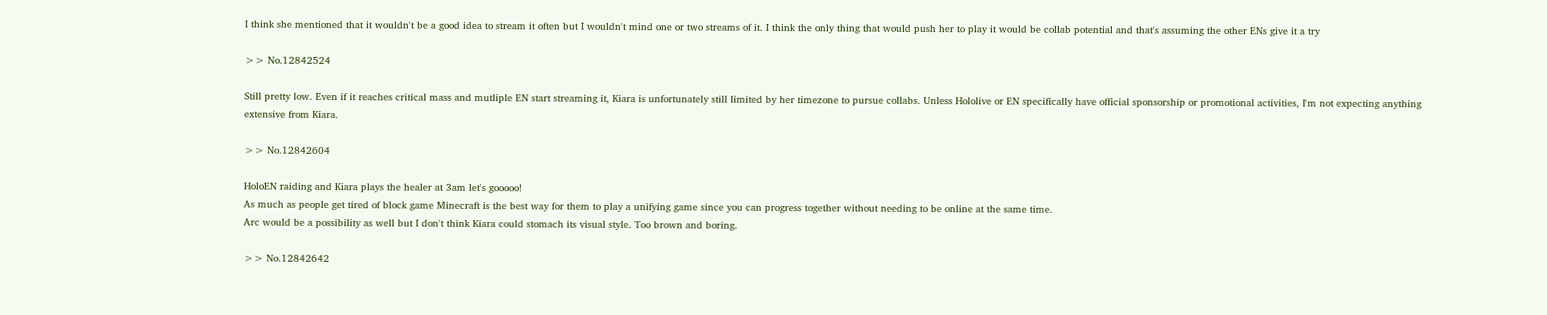I think she mentioned that it wouldn't be a good idea to stream it often but I wouldn't mind one or two streams of it. I think the only thing that would push her to play it would be collab potential and that's assuming the other ENs give it a try

>> No.12842524

Still pretty low. Even if it reaches critical mass and mutliple EN start streaming it, Kiara is unfortunately still limited by her timezone to pursue collabs. Unless Hololive or EN specifically have official sponsorship or promotional activities, I'm not expecting anything extensive from Kiara.

>> No.12842604

HoloEN raiding and Kiara plays the healer at 3am let's gooooo!
As much as people get tired of block game Minecraft is the best way for them to play a unifying game since you can progress together without needing to be online at the same time.
Arc would be a possibility as well but I don't think Kiara could stomach its visual style. Too brown and boring.

>> No.12842642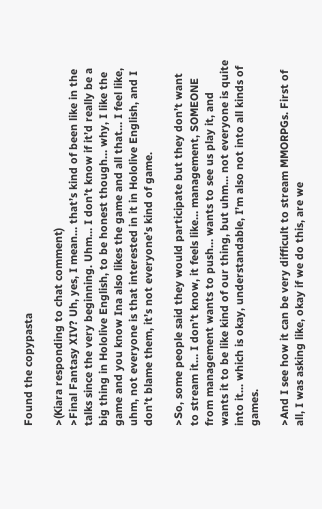Found the copypasta

>(Kiara responding to chat comment)
>Final Fantasy XIV? Uh, yes, I mean… that’s kind of been like in the talks since the very beginning. Uhm… I don’t know if it’d really be a big thing in Hololive English, to be honest though… why, I like the game and you know Ina also likes the game and all that… I feel like, uhm, not everyone is that interested in it in Hololive English, and I don’t blame them, it’s not everyone’s kind of game.

>So, some people said they would participate but they don’t want to stream it… I don’t know, it feels like… management, SOMEONE from management wants to push… wants to see us play it, and wants it to be like kind of our thing, but uhm… not everyone is quite into it... which is okay, understandable, I’m also not into all kinds of games.

>And I see how it can be very difficult to stream MMORPGs. First of all, I was asking like, okay if we do this, are we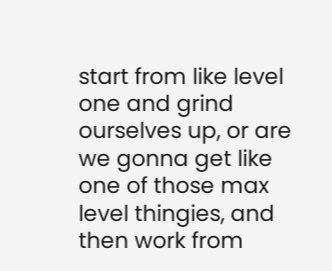start from like level one and grind ourselves up, or are we gonna get like one of those max level thingies, and then work from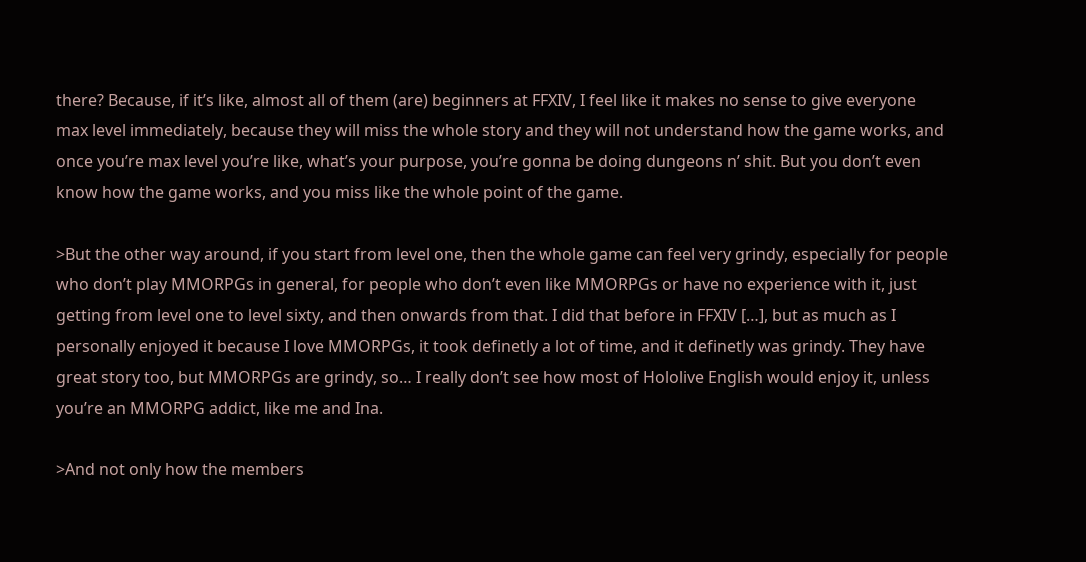there? Because, if it’s like, almost all of them (are) beginners at FFXIV, I feel like it makes no sense to give everyone max level immediately, because they will miss the whole story and they will not understand how the game works, and once you’re max level you’re like, what’s your purpose, you’re gonna be doing dungeons n’ shit. But you don’t even know how the game works, and you miss like the whole point of the game.

>But the other way around, if you start from level one, then the whole game can feel very grindy, especially for people who don’t play MMORPGs in general, for people who don’t even like MMORPGs or have no experience with it, just getting from level one to level sixty, and then onwards from that. I did that before in FFXIV […], but as much as I personally enjoyed it because I love MMORPGs, it took definetly a lot of time, and it definetly was grindy. They have great story too, but MMORPGs are grindy, so… I really don’t see how most of Hololive English would enjoy it, unless you’re an MMORPG addict, like me and Ina.

>And not only how the members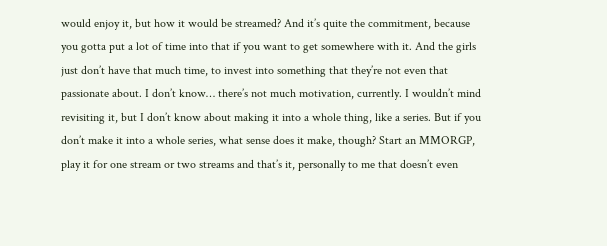would enjoy it, but how it would be streamed? And it’s quite the commitment, because you gotta put a lot of time into that if you want to get somewhere with it. And the girls just don’t have that much time, to invest into something that they’re not even that passionate about. I don’t know… there’s not much motivation, currently. I wouldn’t mind revisiting it, but I don’t know about making it into a whole thing, like a series. But if you don’t make it into a whole series, what sense does it make, though? Start an MMORGP, play it for one stream or two streams and that’s it, personally to me that doesn’t even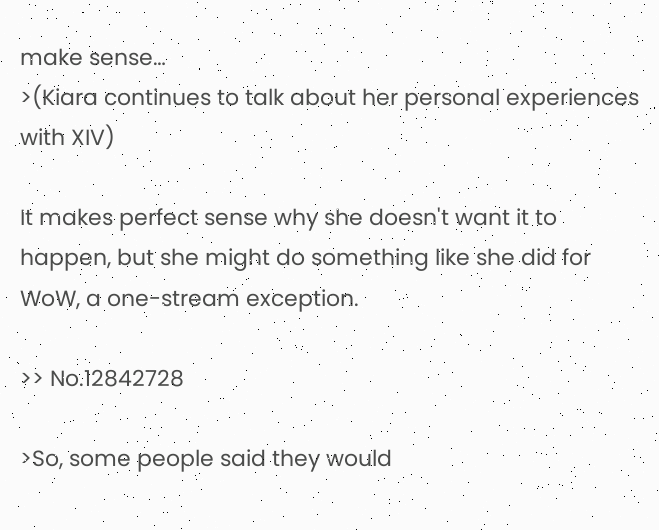make sense…
>(Kiara continues to talk about her personal experiences with XIV)

It makes perfect sense why she doesn't want it to happen, but she might do something like she did for WoW, a one-stream exception.

>> No.12842728

>So, some people said they would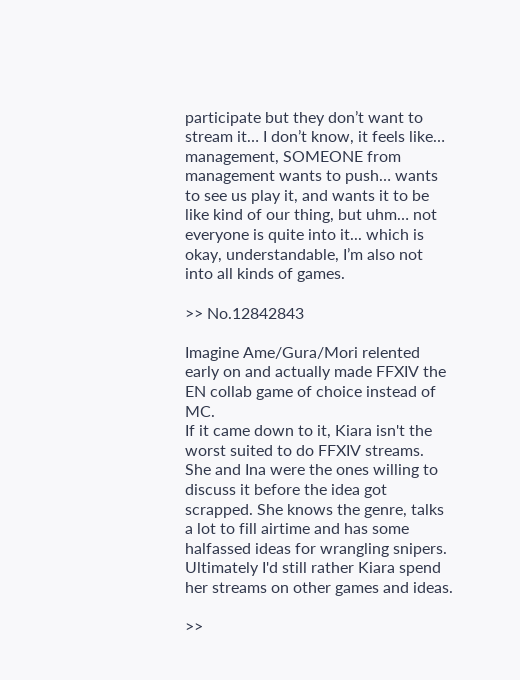participate but they don’t want to stream it… I don’t know, it feels like… management, SOMEONE from management wants to push… wants to see us play it, and wants it to be like kind of our thing, but uhm… not everyone is quite into it... which is okay, understandable, I’m also not into all kinds of games.

>> No.12842843

Imagine Ame/Gura/Mori relented early on and actually made FFXIV the EN collab game of choice instead of MC.
If it came down to it, Kiara isn't the worst suited to do FFXIV streams. She and Ina were the ones willing to discuss it before the idea got scrapped. She knows the genre, talks a lot to fill airtime and has some halfassed ideas for wrangling snipers.
Ultimately I'd still rather Kiara spend her streams on other games and ideas.

>>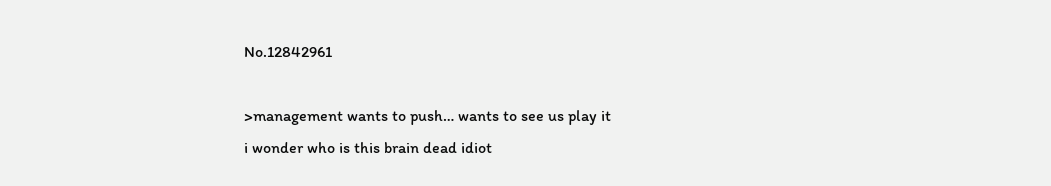No.12842961

>management wants to push… wants to see us play it
i wonder who is this brain dead idiot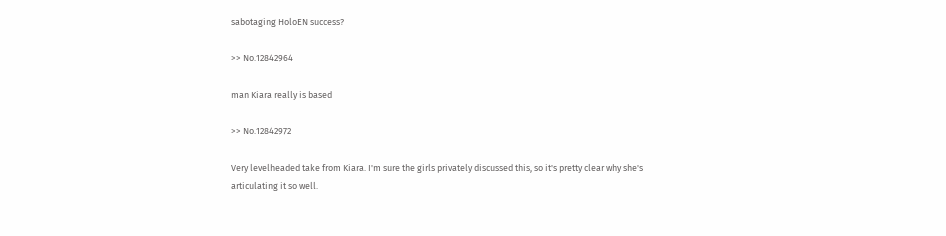sabotaging HoloEN success?

>> No.12842964

man Kiara really is based

>> No.12842972

Very levelheaded take from Kiara. I'm sure the girls privately discussed this, so it's pretty clear why she's articulating it so well.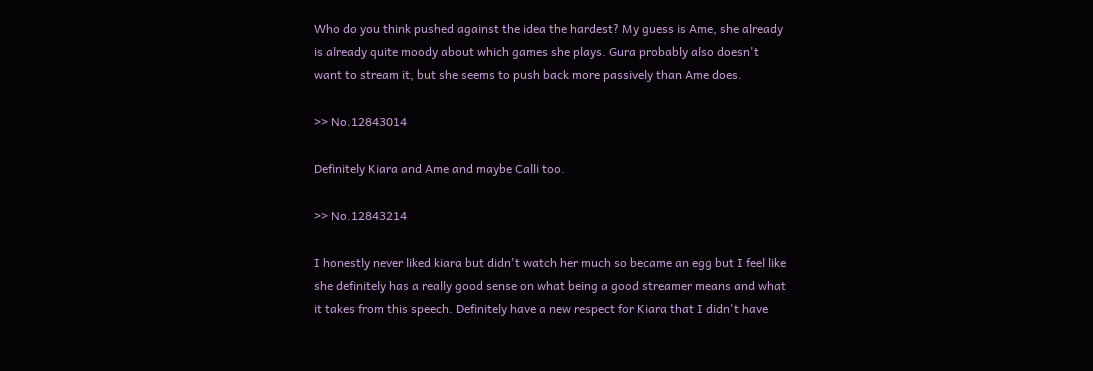Who do you think pushed against the idea the hardest? My guess is Ame, she already is already quite moody about which games she plays. Gura probably also doesn't want to stream it, but she seems to push back more passively than Ame does.

>> No.12843014

Definitely Kiara and Ame and maybe Calli too.

>> No.12843214

I honestly never liked kiara but didn't watch her much so became an egg but I feel like she definitely has a really good sense on what being a good streamer means and what it takes from this speech. Definitely have a new respect for Kiara that I didn't have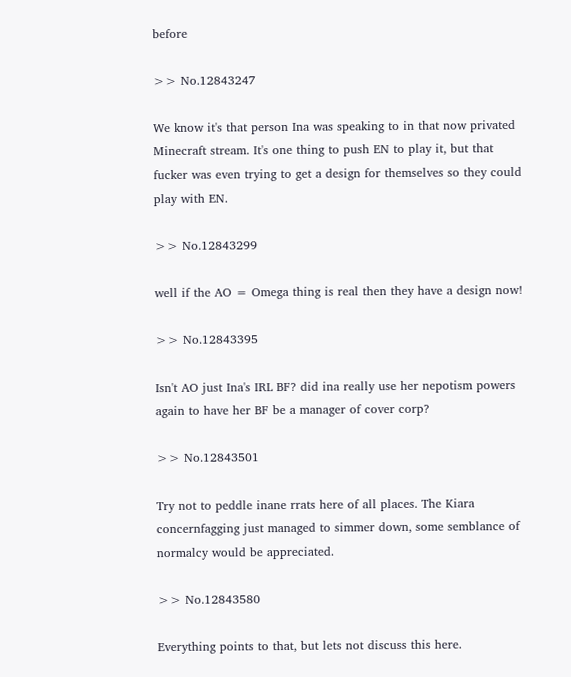before

>> No.12843247

We know it's that person Ina was speaking to in that now privated Minecraft stream. It's one thing to push EN to play it, but that fucker was even trying to get a design for themselves so they could play with EN.

>> No.12843299

well if the AO = Omega thing is real then they have a design now!

>> No.12843395

Isn't AO just Ina's IRL BF? did ina really use her nepotism powers again to have her BF be a manager of cover corp?

>> No.12843501

Try not to peddle inane rrats here of all places. The Kiara concernfagging just managed to simmer down, some semblance of normalcy would be appreciated.

>> No.12843580

Everything points to that, but lets not discuss this here.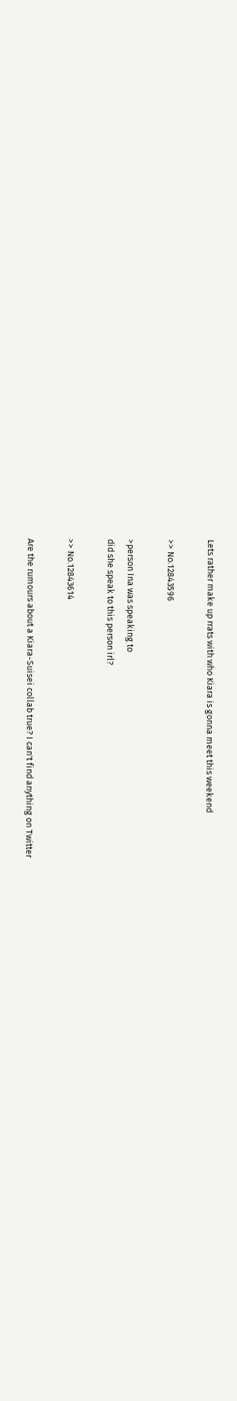Lets rather make up rrats with who Kiara is gonna meet this weekend

>> No.12843596

>person Ina was speaking to
did she speak to this person irl?

>> No.12843614

Are the rumours about a Kiara-Suisei collab true? I can't find anything on Twitter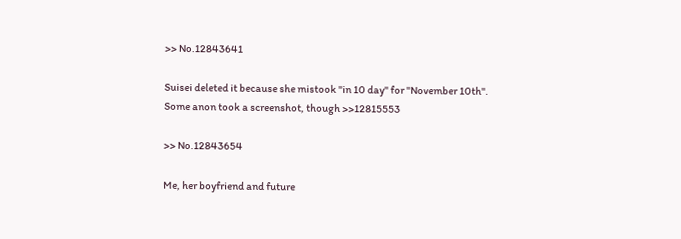>> No.12843641

Suisei deleted it because she mistook "in 10 day" for "November 10th".
Some anon took a screenshot, though >>12815553

>> No.12843654

Me, her boyfriend and future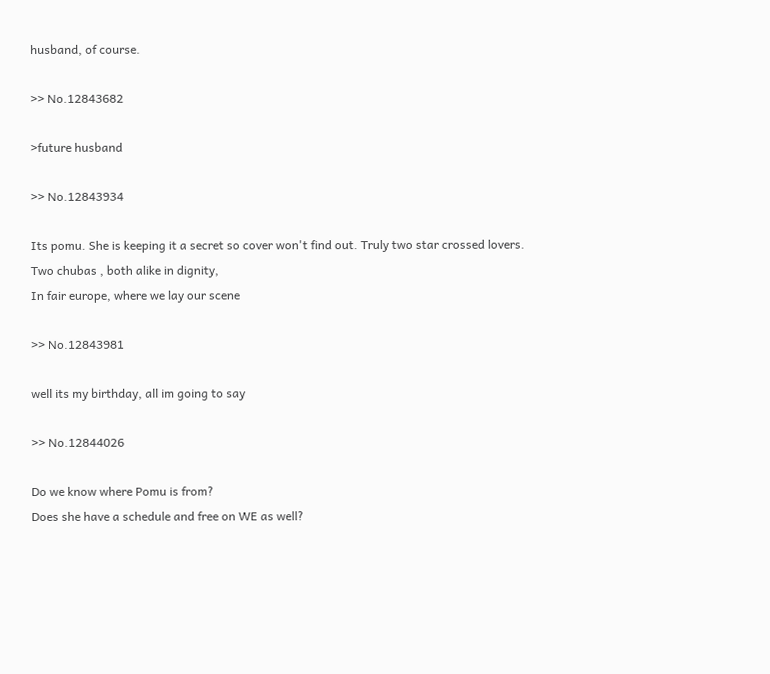husband, of course.

>> No.12843682

>future husband

>> No.12843934

Its pomu. She is keeping it a secret so cover won't find out. Truly two star crossed lovers.
Two chubas , both alike in dignity,
In fair europe, where we lay our scene

>> No.12843981

well its my birthday, all im going to say

>> No.12844026

Do we know where Pomu is from?
Does she have a schedule and free on WE as well?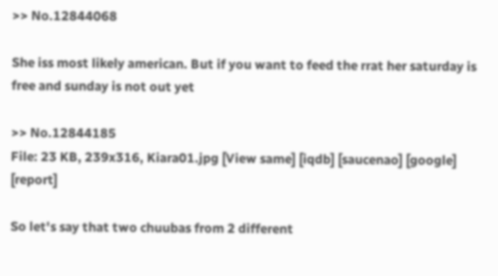>> No.12844068

She iss most likely american. But if you want to feed the rrat her saturday is free and sunday is not out yet

>> No.12844185
File: 23 KB, 239x316, Kiara01.jpg [View same] [iqdb] [saucenao] [google] [report]

So let's say that two chuubas from 2 different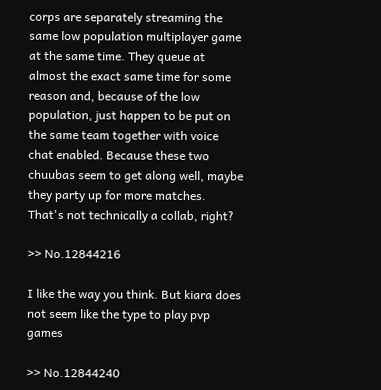corps are separately streaming the same low population multiplayer game at the same time. They queue at almost the exact same time for some reason and, because of the low population, just happen to be put on the same team together with voice chat enabled. Because these two chuubas seem to get along well, maybe they party up for more matches. That's not technically a collab, right?

>> No.12844216

I like the way you think. But kiara does not seem like the type to play pvp games

>> No.12844240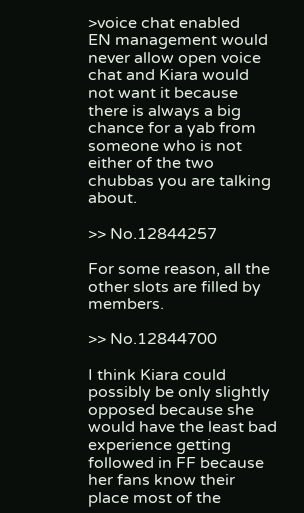>voice chat enabled
EN management would never allow open voice chat and Kiara would not want it because there is always a big chance for a yab from someone who is not either of the two chubbas you are talking about.

>> No.12844257

For some reason, all the other slots are filled by members.

>> No.12844700

I think Kiara could possibly be only slightly opposed because she would have the least bad experience getting followed in FF because her fans know their place most of the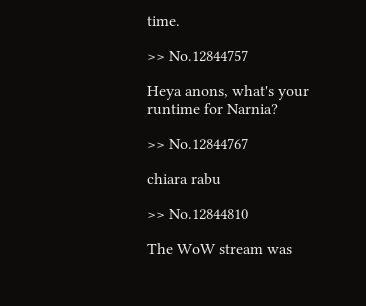time.

>> No.12844757

Heya anons, what's your runtime for Narnia?

>> No.12844767

chiara rabu

>> No.12844810

The WoW stream was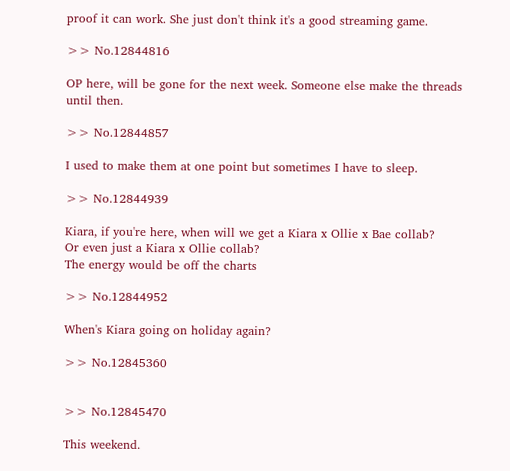proof it can work. She just don't think it's a good streaming game.

>> No.12844816

OP here, will be gone for the next week. Someone else make the threads until then.

>> No.12844857

I used to make them at one point but sometimes I have to sleep.

>> No.12844939

Kiara, if you're here, when will we get a Kiara x Ollie x Bae collab?
Or even just a Kiara x Ollie collab?
The energy would be off the charts

>> No.12844952

When's Kiara going on holiday again?

>> No.12845360


>> No.12845470

This weekend.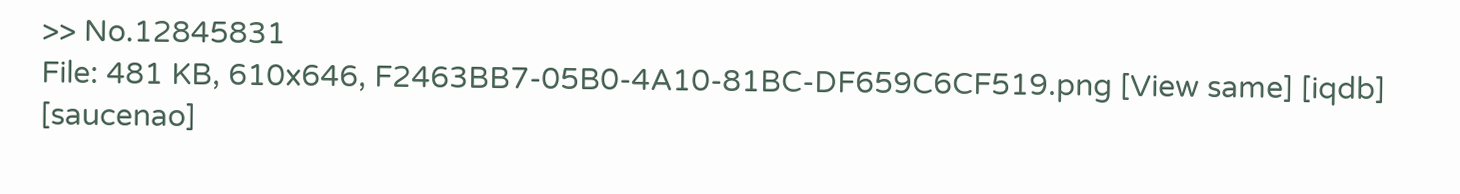>> No.12845831
File: 481 KB, 610x646, F2463BB7-05B0-4A10-81BC-DF659C6CF519.png [View same] [iqdb] [saucenao]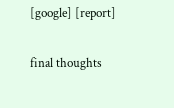[google] [report]

final thoughts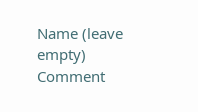Name (leave empty)
Comment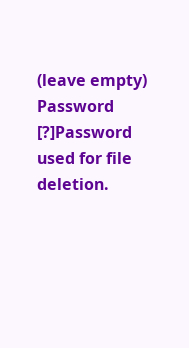(leave empty)
Password [?]Password used for file deletion.